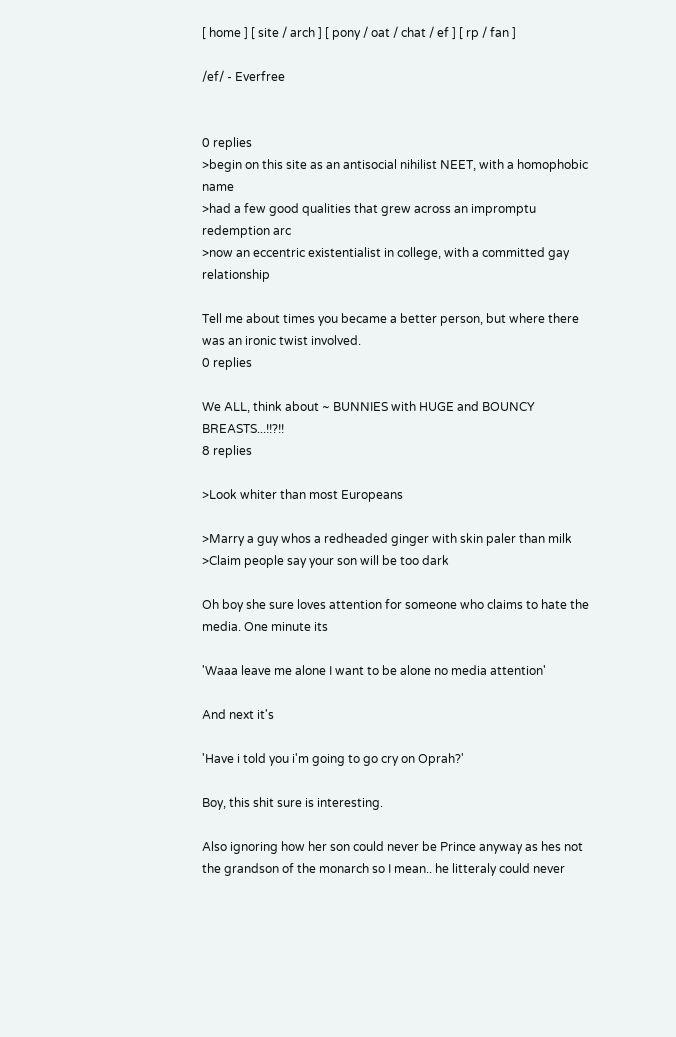[ home ] [ site / arch ] [ pony / oat / chat / ef ] [ rp / fan ]

/ef/ - Everfree


0 replies
>begin on this site as an antisocial nihilist NEET, with a homophobic name
>had a few good qualities that grew across an impromptu redemption arc
>now an eccentric existentialist in college, with a committed gay relationship

Tell me about times you became a better person, but where there was an ironic twist involved.
0 replies

We ALL, think about ~ BUNNIES with HUGE and BOUNCY BREASTS...!!?!!
8 replies

>Look whiter than most Europeans

>Marry a guy whos a redheaded ginger with skin paler than milk
>Claim people say your son will be too dark

Oh boy she sure loves attention for someone who claims to hate the media. One minute its

'Waaa leave me alone I want to be alone no media attention'

And next it's

'Have i told you i'm going to go cry on Oprah?'

Boy, this shit sure is interesting.

Also ignoring how her son could never be Prince anyway as hes not the grandson of the monarch so I mean.. he litteraly could never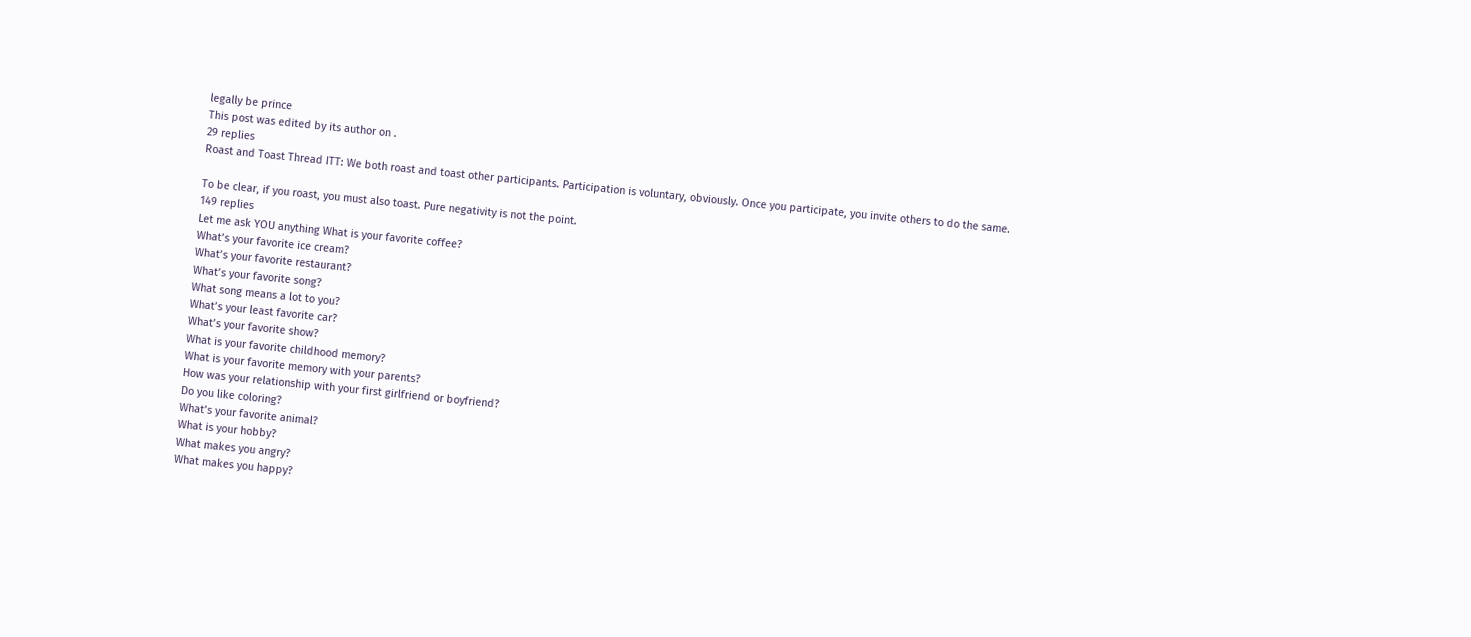legally be prince
This post was edited by its author on .
29 replies
Roast and Toast Thread ITT: We both roast and toast other participants. Participation is voluntary, obviously. Once you participate, you invite others to do the same.

To be clear, if you roast, you must also toast. Pure negativity is not the point.
149 replies
Let me ask YOU anything What is your favorite coffee?
What’s your favorite ice cream?
What’s your favorite restaurant?
What’s your favorite song?
What song means a lot to you?
What’s your least favorite car?
What’s your favorite show?
What is your favorite childhood memory?
What is your favorite memory with your parents?
How was your relationship with your first girlfriend or boyfriend?
Do you like coloring?
What’s your favorite animal?
What is your hobby?
What makes you angry?
What makes you happy?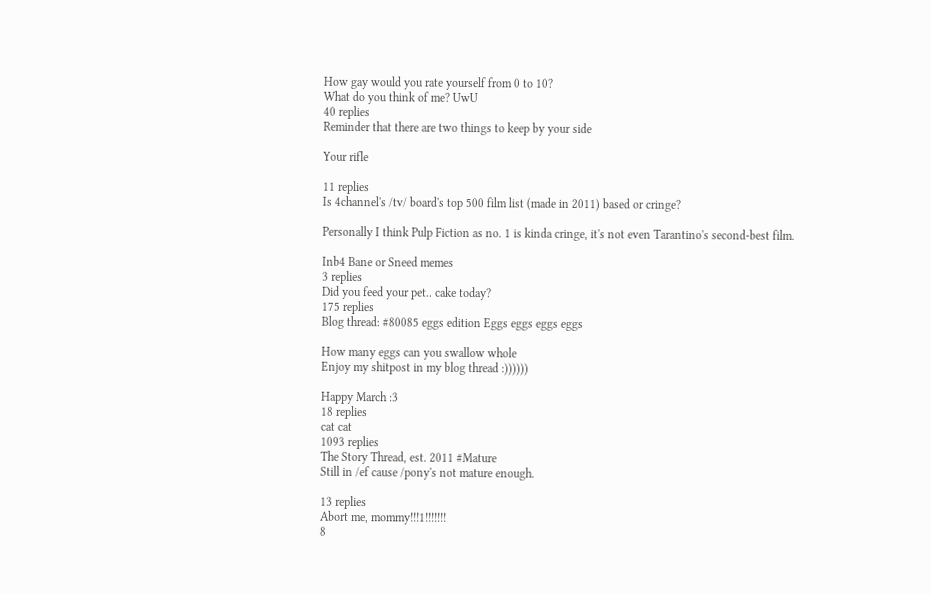How gay would you rate yourself from 0 to 10?
What do you think of me? UwU
40 replies
Reminder that there are two things to keep by your side

Your rifle

11 replies
Is 4channel's /tv/ board's top 500 film list (made in 2011) based or cringe?

Personally I think Pulp Fiction as no. 1 is kinda cringe, it's not even Tarantino's second-best film.

Inb4 Bane or Sneed memes
3 replies
Did you feed your pet.. cake today?
175 replies
Blog thread: #80085 eggs edition Eggs eggs eggs eggs

How many eggs can you swallow whole
Enjoy my shitpost in my blog thread :))))))

Happy March :3
18 replies
cat cat
1093 replies
The Story Thread, est. 2011 #Mature
Still in /ef cause /pony's not mature enough.

13 replies
Abort me, mommy!!!1!!!!!!!
8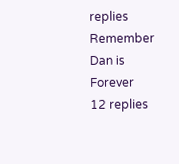replies
Remember Dan is Forever
12 replies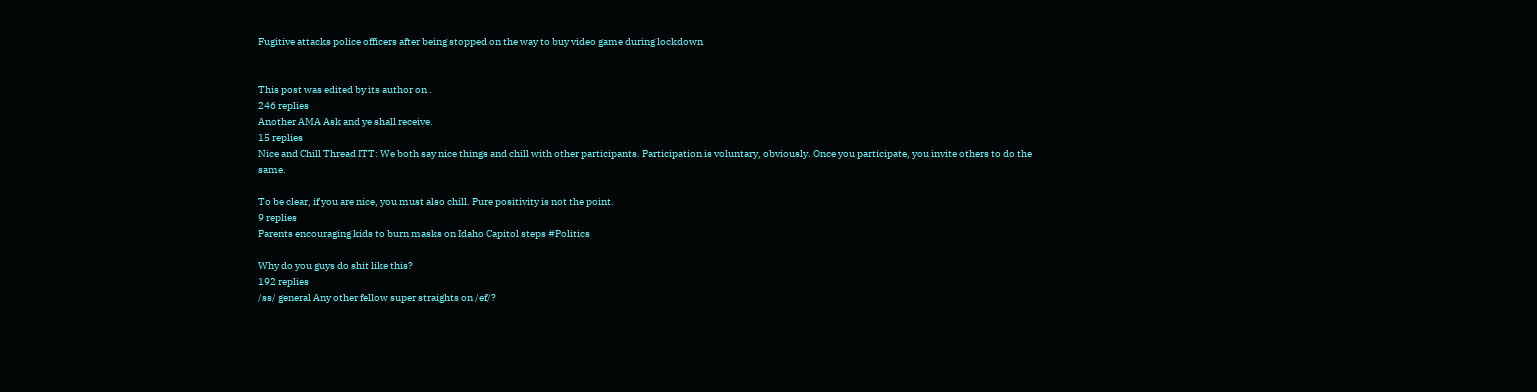Fugitive attacks police officers after being stopped on the way to buy video game during lockdown


This post was edited by its author on .
246 replies
Another AMA Ask and ye shall receive.
15 replies
Nice and Chill Thread ITT: We both say nice things and chill with other participants. Participation is voluntary, obviously. Once you participate, you invite others to do the same.

To be clear, if you are nice, you must also chill. Pure positivity is not the point.
9 replies
Parents encouraging kids to burn masks on Idaho Capitol steps #Politics

Why do you guys do shit like this?
192 replies
/ss/ general Any other fellow super straights on /ef/?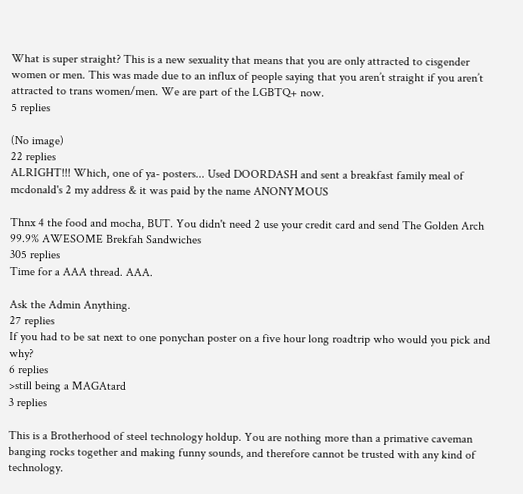What is super straight? This is a new sexuality that means that you are only attracted to cisgender women or men. This was made due to an influx of people saying that you aren’t straight if you aren’t attracted to trans women/men. We are part of the LGBTQ+ now.
5 replies

(No image)
22 replies
ALRIGHT!!! Which, one of ya- posters... Used DOORDASH and sent a breakfast family meal of mcdonald's 2 my address & it was paid by the name ANONYMOUS

Thnx 4 the food and mocha, BUT. You didn't need 2 use your credit card and send The Golden Arch 99.9% AWESOME Brekfah Sandwiches
305 replies
Time for a AAA thread. AAA.

Ask the Admin Anything.
27 replies
If you had to be sat next to one ponychan poster on a five hour long roadtrip who would you pick and why?
6 replies
>still being a MAGAtard
3 replies

This is a Brotherhood of steel technology holdup. You are nothing more than a primative caveman banging rocks together and making funny sounds, and therefore cannot be trusted with any kind of technology.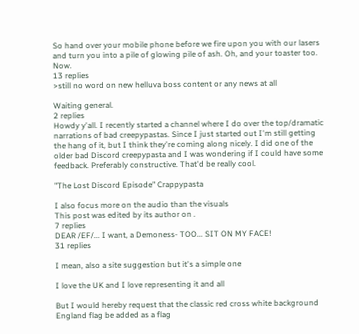So hand over your mobile phone before we fire upon you with our lasers and turn you into a pile of glowing pile of ash. Oh, and your toaster too. Now.
13 replies
>still no word on new helluva boss content or any news at all

Waiting general.
2 replies
Howdy y'all. I recently started a channel where I do over the top/dramatic narrations of bad creepypastas. Since I just started out I'm still getting the hang of it, but I think they're coming along nicely. I did one of the older bad Discord creepypasta and I was wondering if I could have some feedback. Preferably constructive. That'd be really cool.

"The Lost Discord Episode" Crappypasta

I also focus more on the audio than the visuals
This post was edited by its author on .
7 replies
DEAR /EF/... I want, a Demoness- TOO... SIT ON MY FACE!
31 replies

I mean, also a site suggestion but it's a simple one

I love the UK and I love representing it and all

But I would hereby request that the classic red cross white background England flag be added as a flag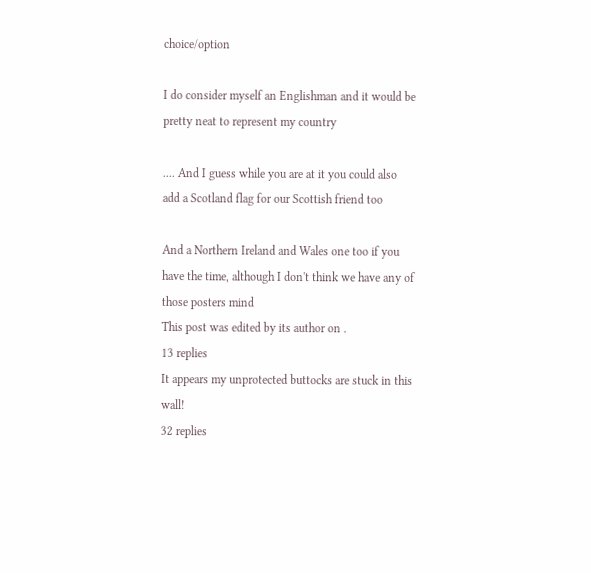choice/option

I do consider myself an Englishman and it would be pretty neat to represent my country

.... And I guess while you are at it you could also add a Scotland flag for our Scottish friend too

And a Northern Ireland and Wales one too if you have the time, although I don't think we have any of those posters mind
This post was edited by its author on .
13 replies
It appears my unprotected buttocks are stuck in this wall!
32 replies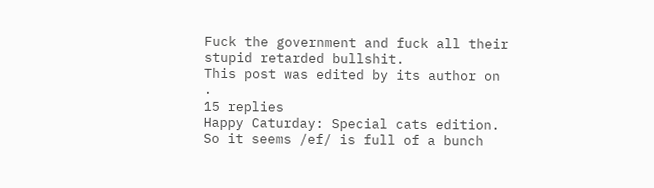Fuck the government and fuck all their stupid retarded bullshit.
This post was edited by its author on .
15 replies
Happy Caturday: Special cats edition. So it seems /ef/ is full of a bunch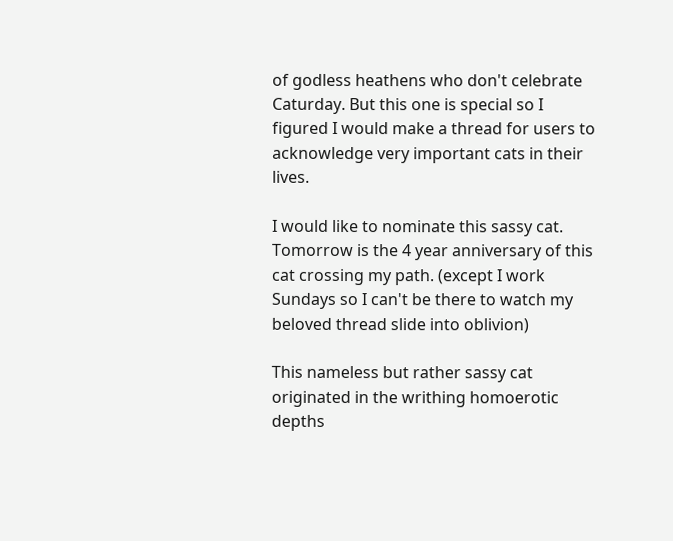of godless heathens who don't celebrate Caturday. But this one is special so I figured I would make a thread for users to acknowledge very important cats in their lives.

I would like to nominate this sassy cat. Tomorrow is the 4 year anniversary of this cat crossing my path. (except I work Sundays so I can't be there to watch my beloved thread slide into oblivion)

This nameless but rather sassy cat originated in the writhing homoerotic depths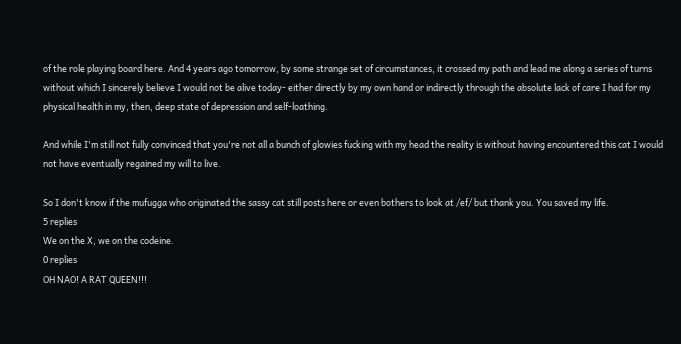of the role playing board here. And 4 years ago tomorrow, by some strange set of circumstances, it crossed my path and lead me along a series of turns without which I sincerely believe I would not be alive today- either directly by my own hand or indirectly through the absolute lack of care I had for my physical health in my, then, deep state of depression and self-loathing.

And while I'm still not fully convinced that you're not all a bunch of glowies fucking with my head the reality is without having encountered this cat I would not have eventually regained my will to live.

So I don't know if the mufugga who originated the sassy cat still posts here or even bothers to look at /ef/ but thank you. You saved my life.
5 replies
We on the X, we on the codeine.
0 replies
OH NAO! A RAT QUEEN!!!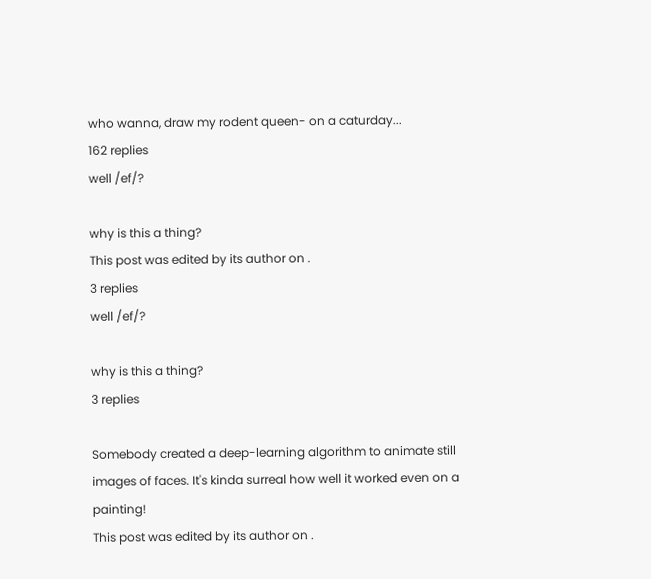who wanna, draw my rodent queen- on a caturday...
162 replies
well /ef/?

why is this a thing?
This post was edited by its author on .
3 replies
well /ef/?

why is this a thing?
3 replies

Somebody created a deep-learning algorithm to animate still images of faces. It's kinda surreal how well it worked even on a painting!
This post was edited by its author on .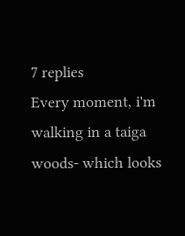7 replies
Every moment, i'm walking in a taiga woods- which looks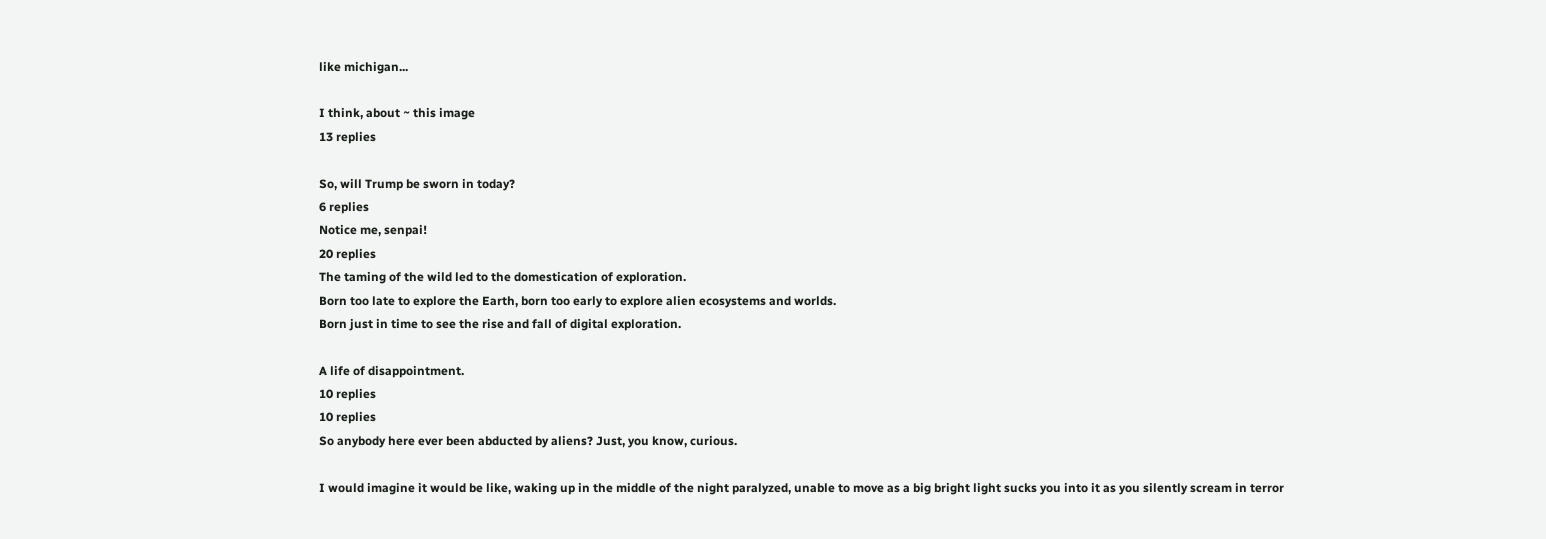like michigan...

I think, about ~ this image
13 replies

So, will Trump be sworn in today?
6 replies
Notice me, senpai!
20 replies
The taming of the wild led to the domestication of exploration.
Born too late to explore the Earth, born too early to explore alien ecosystems and worlds.
Born just in time to see the rise and fall of digital exploration.

A life of disappointment.
10 replies
10 replies
So anybody here ever been abducted by aliens? Just, you know, curious.

I would imagine it would be like, waking up in the middle of the night paralyzed, unable to move as a big bright light sucks you into it as you silently scream in terror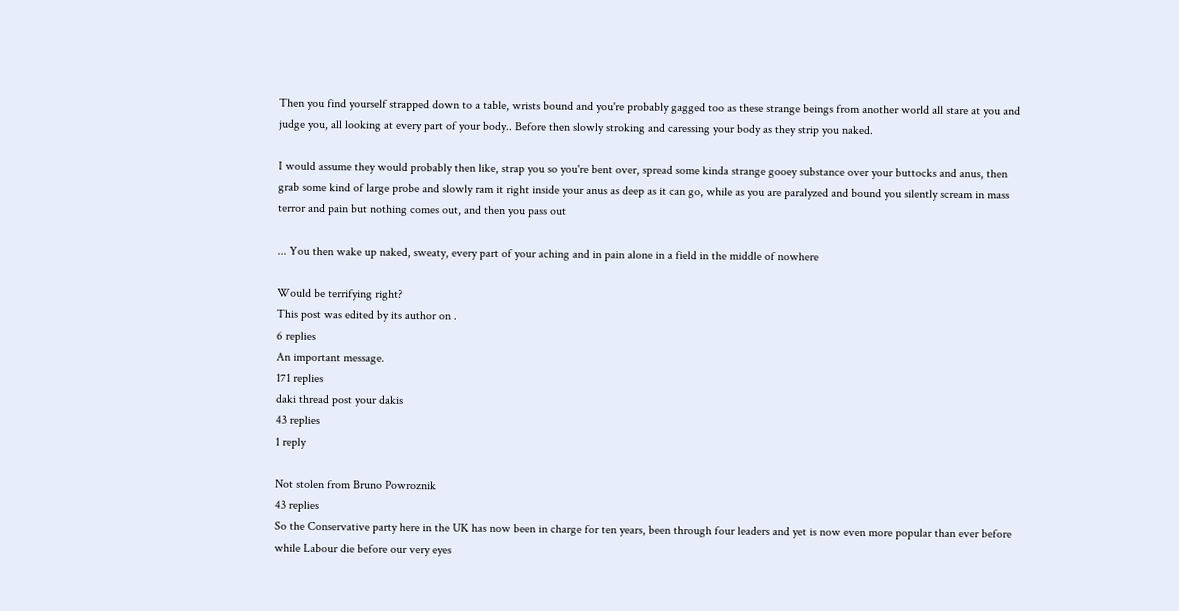Then you find yourself strapped down to a table, wrists bound and you're probably gagged too as these strange beings from another world all stare at you and judge you, all looking at every part of your body.. Before then slowly stroking and caressing your body as they strip you naked.

I would assume they would probably then like, strap you so you're bent over, spread some kinda strange gooey substance over your buttocks and anus, then grab some kind of large probe and slowly ram it right inside your anus as deep as it can go, while as you are paralyzed and bound you silently scream in mass terror and pain but nothing comes out, and then you pass out

... You then wake up naked, sweaty, every part of your aching and in pain alone in a field in the middle of nowhere

Would be terrifying right?
This post was edited by its author on .
6 replies
An important message.
171 replies
daki thread post your dakis
43 replies
1 reply

Not stolen from Bruno Powroznik
43 replies
So the Conservative party here in the UK has now been in charge for ten years, been through four leaders and yet is now even more popular than ever before while Labour die before our very eyes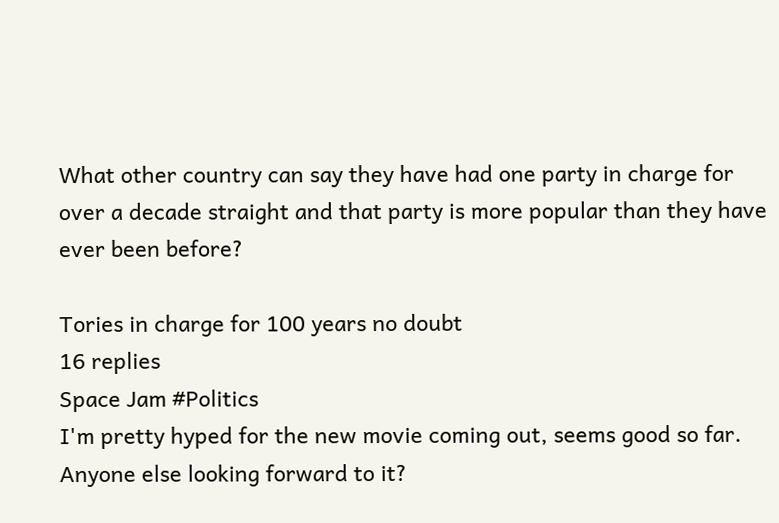What other country can say they have had one party in charge for over a decade straight and that party is more popular than they have ever been before?

Tories in charge for 100 years no doubt
16 replies
Space Jam #Politics
I'm pretty hyped for the new movie coming out, seems good so far. Anyone else looking forward to it?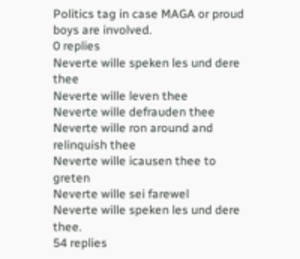Politics tag in case MAGA or proud boys are involved.
0 replies
Neverte wille speken les und dere thee
Neverte wille leven thee
Neverte wille defrauden thee
Neverte wille ron around and relinquish thee
Neverte wille icausen thee to greten
Neverte wille sei farewel
Neverte wille speken les und dere thee.
54 replies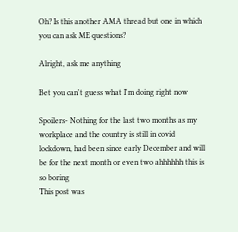Oh? Is this another AMA thread but one in which you can ask ME questions?

Alright, ask me anything

Bet you can't guess what I'm doing right now

Spoilers- Nothing for the last two months as my workplace and the country is still in covid lockdown, had been since early December and will be for the next month or even two ahhhhhh this is so boring
This post was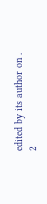edited by its author on .
2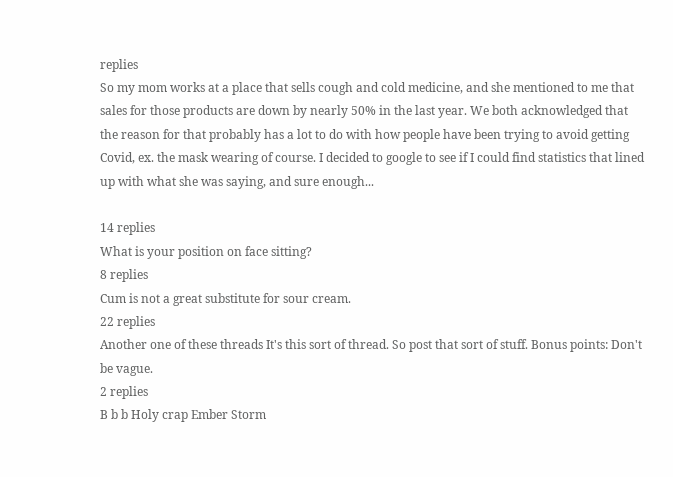replies
So my mom works at a place that sells cough and cold medicine, and she mentioned to me that sales for those products are down by nearly 50% in the last year. We both acknowledged that the reason for that probably has a lot to do with how people have been trying to avoid getting Covid, ex. the mask wearing of course. I decided to google to see if I could find statistics that lined up with what she was saying, and sure enough...

14 replies
What is your position on face sitting?
8 replies
Cum is not a great substitute for sour cream.
22 replies
Another one of these threads It's this sort of thread. So post that sort of stuff. Bonus points: Don't be vague.
2 replies
B b b Holy crap Ember Storm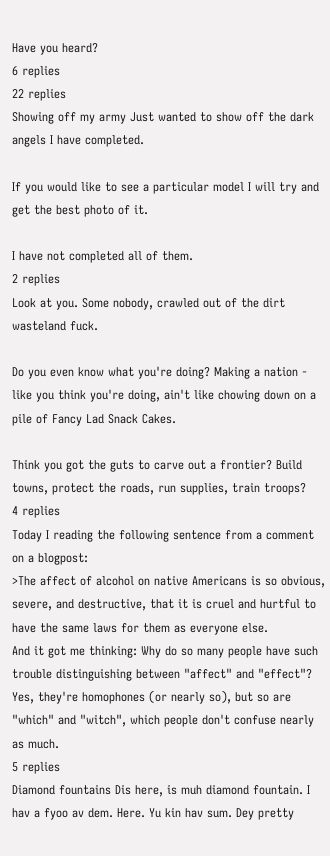Have you heard?
6 replies
22 replies
Showing off my army Just wanted to show off the dark angels I have completed.

If you would like to see a particular model I will try and get the best photo of it.

I have not completed all of them.
2 replies
Look at you. Some nobody, crawled out of the dirt wasteland fuck.

Do you even know what you're doing? Making a nation - like you think you're doing, ain't like chowing down on a pile of Fancy Lad Snack Cakes.

Think you got the guts to carve out a frontier? Build towns, protect the roads, run supplies, train troops?
4 replies
Today I reading the following sentence from a comment on a blogpost:
>The affect of alcohol on native Americans is so obvious, severe, and destructive, that it is cruel and hurtful to have the same laws for them as everyone else.
And it got me thinking: Why do so many people have such trouble distinguishing between "affect" and "effect"? Yes, they're homophones (or nearly so), but so are "which" and "witch", which people don't confuse nearly as much.
5 replies
Diamond fountains Dis here, is muh diamond fountain. I hav a fyoo av dem. Here. Yu kin hav sum. Dey pretty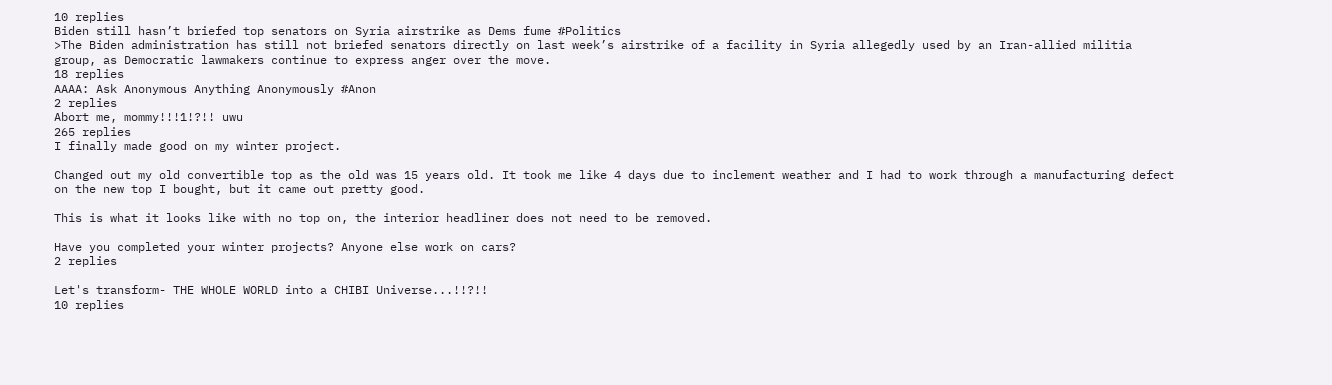10 replies
Biden still hasn’t briefed top senators on Syria airstrike as Dems fume #Politics
>The Biden administration has still not briefed senators directly on last week’s airstrike of a facility in Syria allegedly used by an Iran-allied militia group, as Democratic lawmakers continue to express anger over the move.
18 replies
AAAA: Ask Anonymous Anything Anonymously #Anon
2 replies
Abort me, mommy!!!1!?!! uwu
265 replies
I finally made good on my winter project.

Changed out my old convertible top as the old was 15 years old. It took me like 4 days due to inclement weather and I had to work through a manufacturing defect on the new top I bought, but it came out pretty good.

This is what it looks like with no top on, the interior headliner does not need to be removed.

Have you completed your winter projects? Anyone else work on cars?
2 replies

Let's transform- THE WHOLE WORLD into a CHIBI Universe...!!?!!
10 replies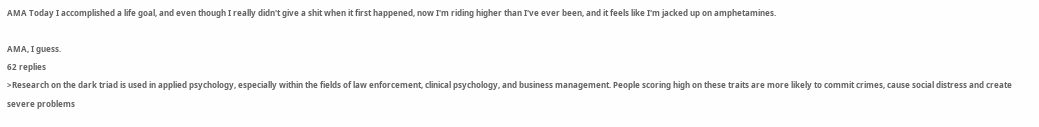AMA Today I accomplished a life goal, and even though I really didn't give a shit when it first happened, now I'm riding higher than I've ever been, and it feels like I'm jacked up on amphetamines.

AMA, I guess.
62 replies
>Research on the dark triad is used in applied psychology, especially within the fields of law enforcement, clinical psychology, and business management. People scoring high on these traits are more likely to commit crimes, cause social distress and create severe problems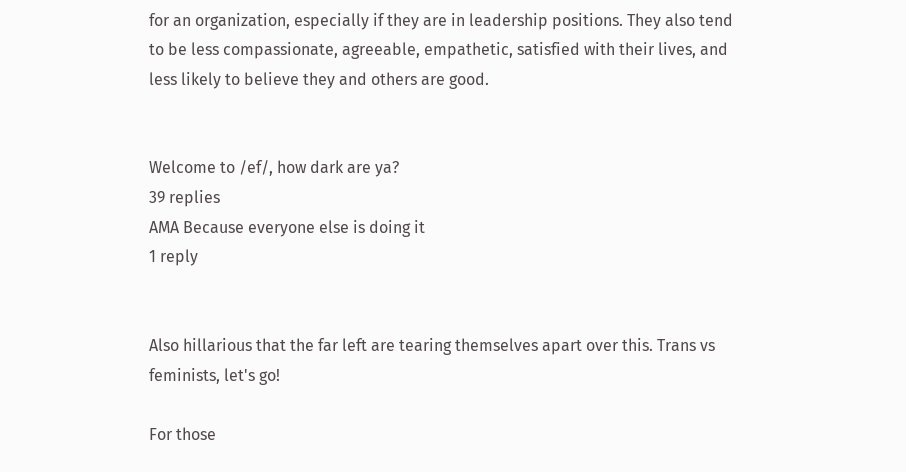for an organization, especially if they are in leadership positions. They also tend to be less compassionate, agreeable, empathetic, satisfied with their lives, and less likely to believe they and others are good.


Welcome to /ef/, how dark are ya?
39 replies
AMA Because everyone else is doing it
1 reply


Also hillarious that the far left are tearing themselves apart over this. Trans vs feminists, let's go!

For those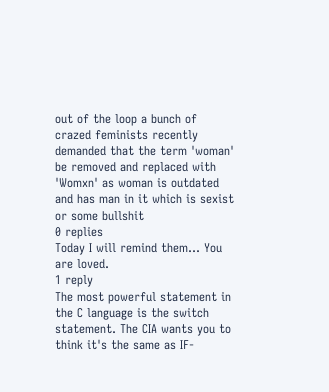out of the loop a bunch of crazed feminists recently demanded that the term 'woman' be removed and replaced with 'Womxn' as woman is outdated and has man in it which is sexist or some bullshit
0 replies
Today I will remind them... You are loved.
1 reply
The most powerful statement in the C language is the switch statement. The CIA wants you to think it's the same as IF-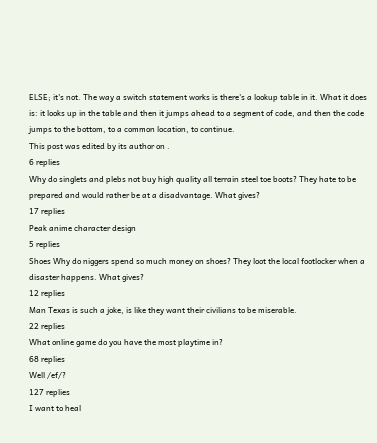ELSE; it's not. The way a switch statement works is there's a lookup table in it. What it does is: it looks up in the table and then it jumps ahead to a segment of code, and then the code jumps to the bottom, to a common location, to continue.
This post was edited by its author on .
6 replies
Why do singlets and plebs not buy high quality all terrain steel toe boots? They hate to be prepared and would rather be at a disadvantage. What gives?
17 replies
Peak anime character design
5 replies
Shoes Why do niggers spend so much money on shoes? They loot the local footlocker when a disaster happens. What gives?
12 replies
Man Texas is such a joke, is like they want their civilians to be miserable.
22 replies
What online game do you have the most playtime in?
68 replies
Well /ef/?
127 replies
I want to heal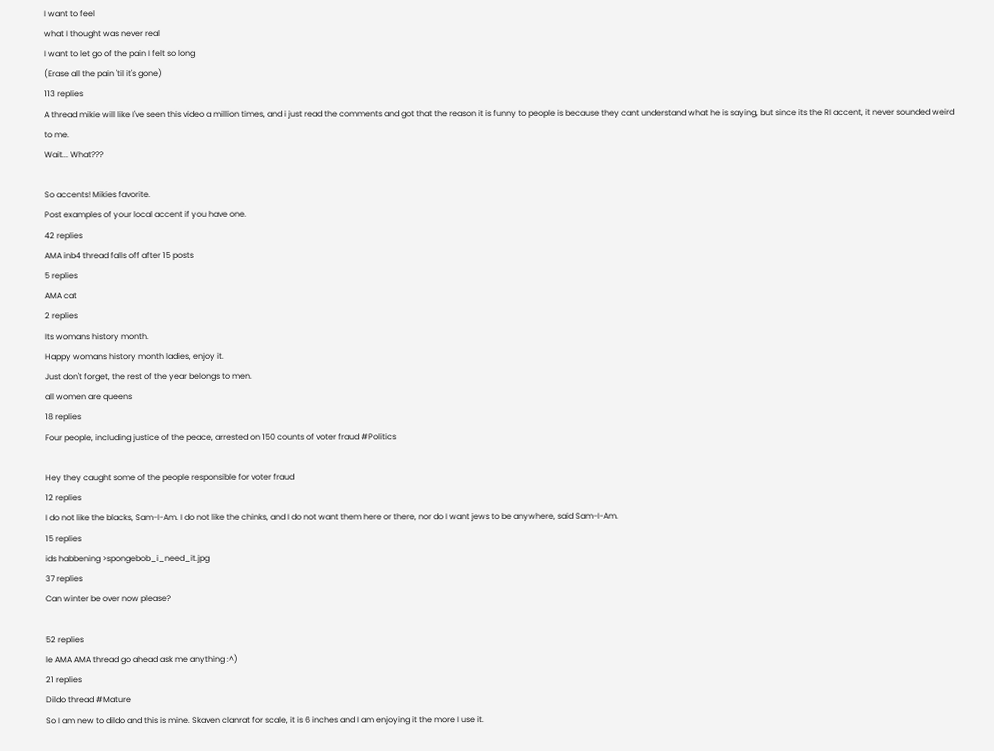I want to feel
what I thought was never real
I want to let go of the pain I felt so long
(Erase all the pain 'til it's gone)
113 replies
A thread mikie will like I've seen this video a million times, and i just read the comments and got that the reason it is funny to people is because they cant understand what he is saying, but since its the RI accent, it never sounded weird to me.
Wait... What???

So accents! Mikies favorite.
Post examples of your local accent if you have one.
42 replies
AMA inb4 thread falls off after 15 posts
5 replies
AMA cat
2 replies
Its womans history month.
Happy womans history month ladies, enjoy it.
Just don't forget, the rest of the year belongs to men.
all women are queens
18 replies
Four people, including justice of the peace, arrested on 150 counts of voter fraud #Politics

Hey they caught some of the people responsible for voter fraud
12 replies
I do not like the blacks, Sam-I-Am. I do not like the chinks, and I do not want them here or there, nor do I want jews to be anywhere, said Sam-I-Am.
15 replies
ids habbening >spongebob_i_need_it.jpg
37 replies
Can winter be over now please?

52 replies
le AMA AMA thread go ahead ask me anything :^)
21 replies
Dildo thread #Mature
So I am new to dildo and this is mine. Skaven clanrat for scale, it is 6 inches and I am enjoying it the more I use it.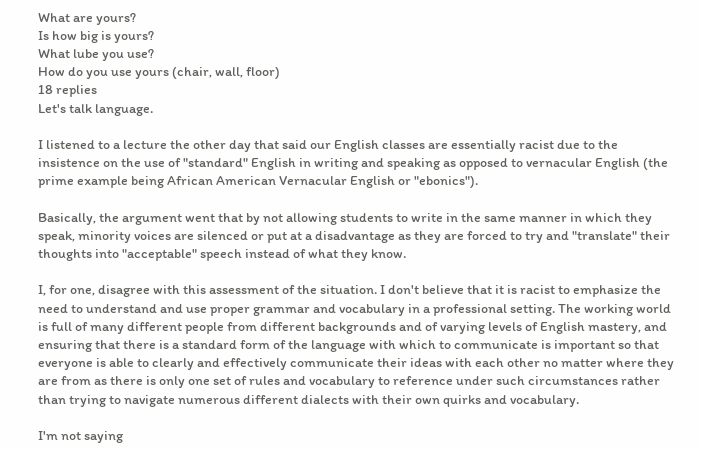What are yours?
Is how big is yours?
What lube you use?
How do you use yours (chair, wall, floor)
18 replies
Let's talk language.

I listened to a lecture the other day that said our English classes are essentially racist due to the insistence on the use of "standard" English in writing and speaking as opposed to vernacular English (the prime example being African American Vernacular English or "ebonics").

Basically, the argument went that by not allowing students to write in the same manner in which they speak, minority voices are silenced or put at a disadvantage as they are forced to try and "translate" their thoughts into "acceptable" speech instead of what they know.

I, for one, disagree with this assessment of the situation. I don't believe that it is racist to emphasize the need to understand and use proper grammar and vocabulary in a professional setting. The working world is full of many different people from different backgrounds and of varying levels of English mastery, and ensuring that there is a standard form of the language with which to communicate is important so that everyone is able to clearly and effectively communicate their ideas with each other no matter where they are from as there is only one set of rules and vocabulary to reference under such circumstances rather than trying to navigate numerous different dialects with their own quirks and vocabulary.

I'm not saying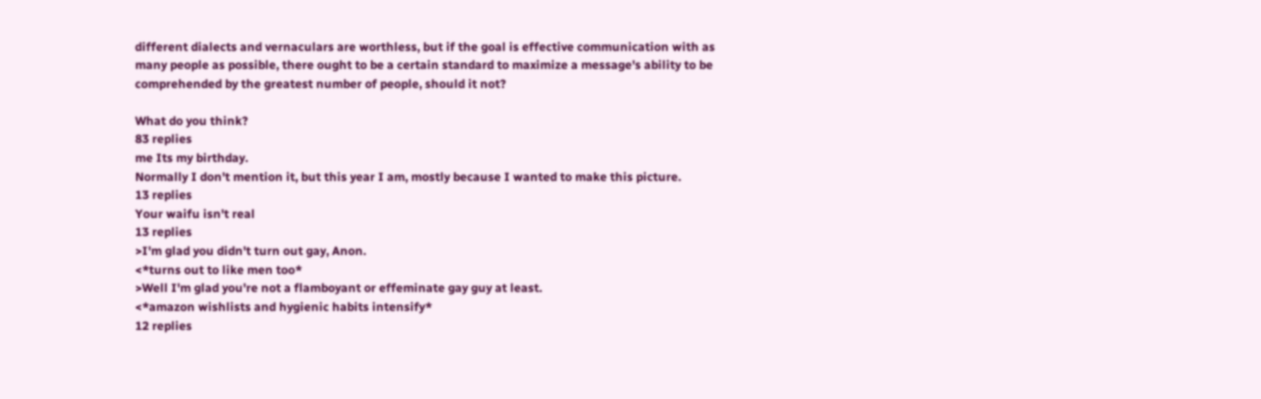different dialects and vernaculars are worthless, but if the goal is effective communication with as many people as possible, there ought to be a certain standard to maximize a message's ability to be comprehended by the greatest number of people, should it not?

What do you think?
83 replies
me Its my birthday.
Normally I don't mention it, but this year I am, mostly because I wanted to make this picture.
13 replies
Your waifu isn't real
13 replies
>I'm glad you didn't turn out gay, Anon.
<*turns out to like men too*
>Well I'm glad you're not a flamboyant or effeminate gay guy at least.
<*amazon wishlists and hygienic habits intensify*
12 replies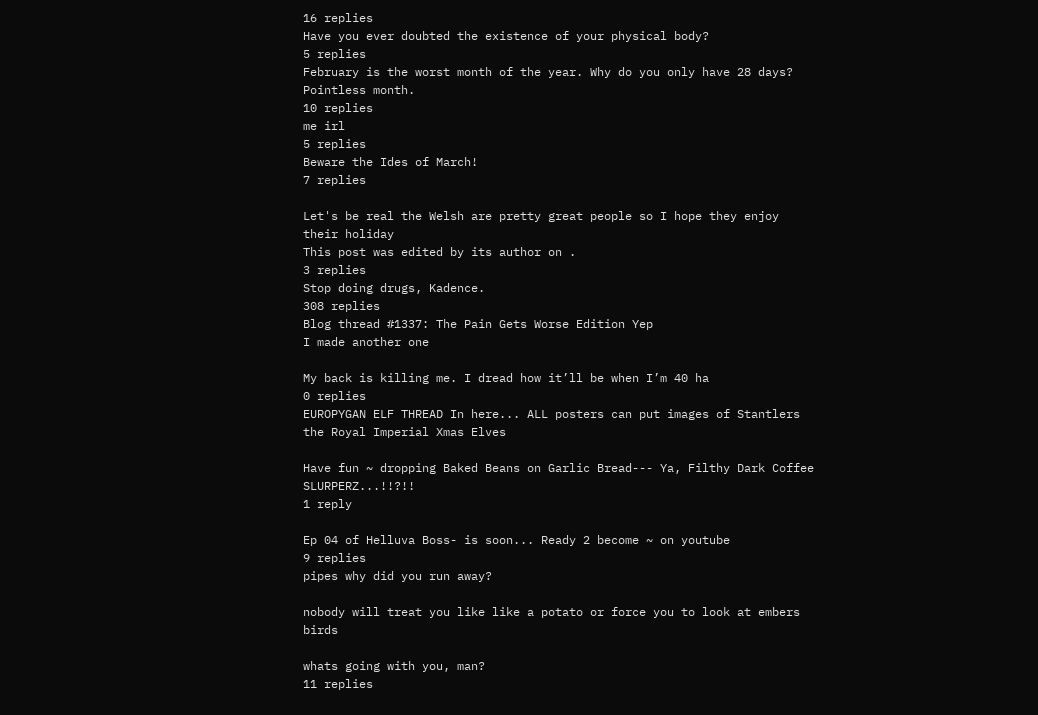16 replies
Have you ever doubted the existence of your physical body?
5 replies
February is the worst month of the year. Why do you only have 28 days? Pointless month.
10 replies
me irl
5 replies
Beware the Ides of March!
7 replies

Let's be real the Welsh are pretty great people so I hope they enjoy their holiday
This post was edited by its author on .
3 replies
Stop doing drugs, Kadence.
308 replies
Blog thread #1337: The Pain Gets Worse Edition Yep
I made another one

My back is killing me. I dread how it’ll be when I’m 40 ha
0 replies
EUROPYGAN ELF THREAD In here... ALL posters can put images of Stantlers the Royal Imperial Xmas Elves

Have fun ~ dropping Baked Beans on Garlic Bread--- Ya, Filthy Dark Coffee SLURPERZ...!!?!!
1 reply

Ep 04 of Helluva Boss- is soon... Ready 2 become ~ on youtube
9 replies
pipes why did you run away?

nobody will treat you like like a potato or force you to look at embers birds

whats going with you, man?
11 replies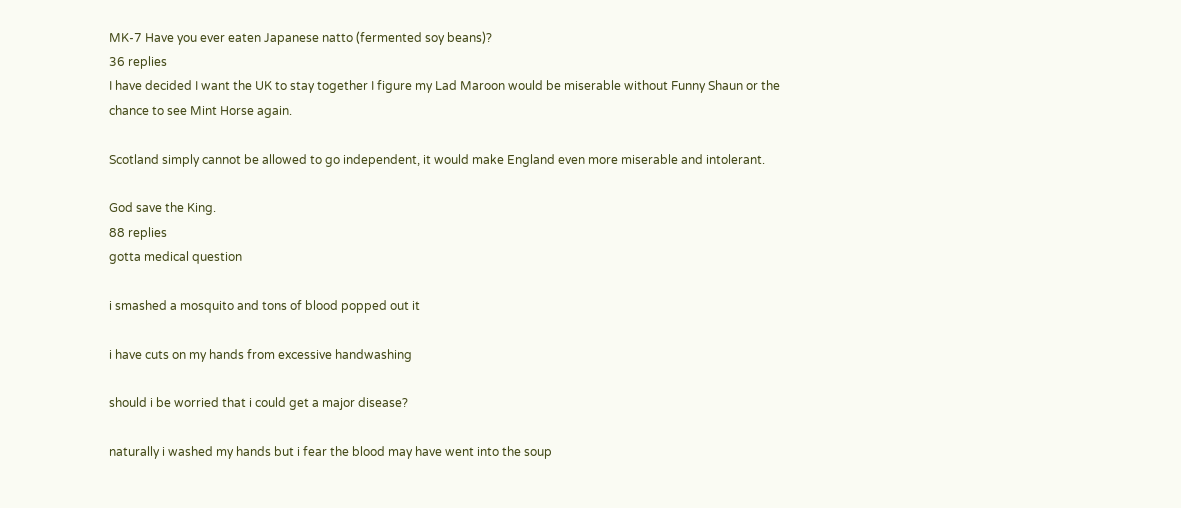MK-7 Have you ever eaten Japanese natto (fermented soy beans)?
36 replies
I have decided I want the UK to stay together I figure my Lad Maroon would be miserable without Funny Shaun or the chance to see Mint Horse again.

Scotland simply cannot be allowed to go independent, it would make England even more miserable and intolerant.

God save the King.
88 replies
gotta medical question

i smashed a mosquito and tons of blood popped out it

i have cuts on my hands from excessive handwashing

should i be worried that i could get a major disease?

naturally i washed my hands but i fear the blood may have went into the soup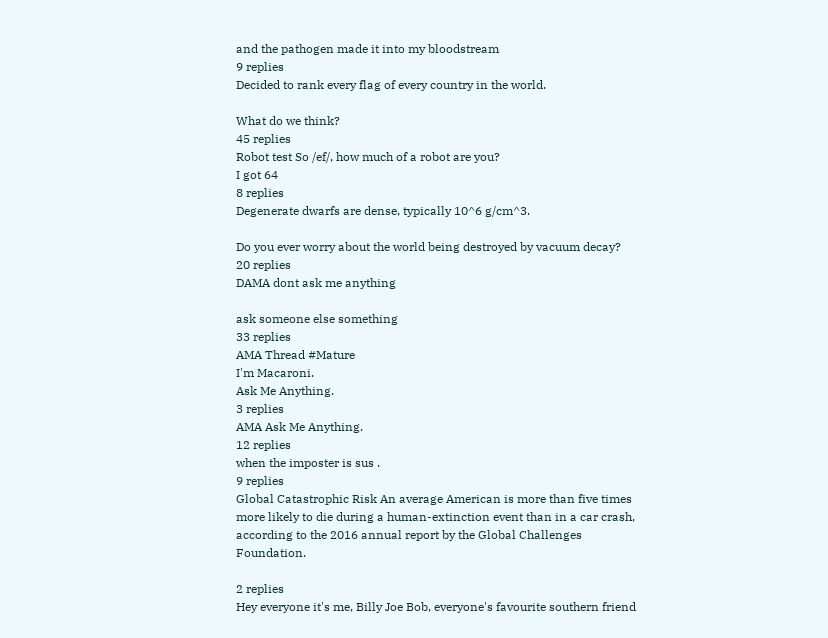and the pathogen made it into my bloodstream
9 replies
Decided to rank every flag of every country in the world.

What do we think?
45 replies
Robot test So /ef/, how much of a robot are you?
I got 64
8 replies
Degenerate dwarfs are dense, typically 10^6 g/cm^3.

Do you ever worry about the world being destroyed by vacuum decay?
20 replies
DAMA dont ask me anything

ask someone else something
33 replies
AMA Thread #Mature
I'm Macaroni.
Ask Me Anything.
3 replies
AMA Ask Me Anything.
12 replies
when the imposter is sus .
9 replies
Global Catastrophic Risk An average American is more than five times more likely to die during a human-extinction event than in a car crash, according to the 2016 annual report by the Global Challenges Foundation.

2 replies
Hey everyone it's me, Billy Joe Bob, everyone's favourite southern friend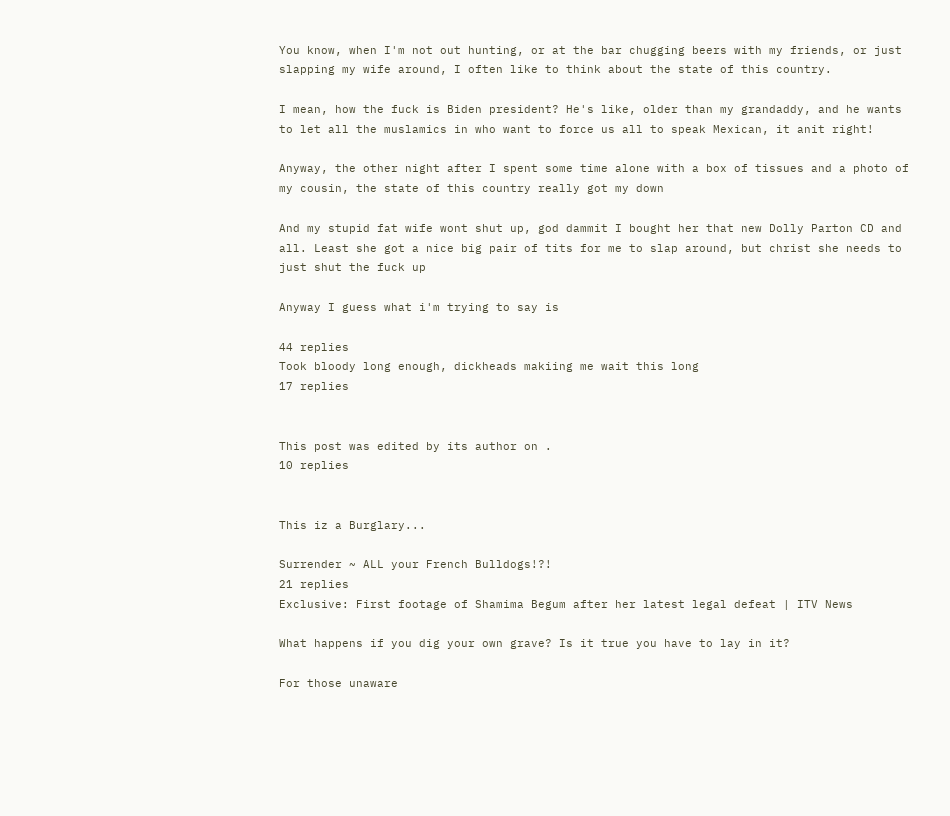You know, when I'm not out hunting, or at the bar chugging beers with my friends, or just slapping my wife around, I often like to think about the state of this country.

I mean, how the fuck is Biden president? He's like, older than my grandaddy, and he wants to let all the muslamics in who want to force us all to speak Mexican, it anit right!

Anyway, the other night after I spent some time alone with a box of tissues and a photo of my cousin, the state of this country really got my down

And my stupid fat wife wont shut up, god dammit I bought her that new Dolly Parton CD and all. Least she got a nice big pair of tits for me to slap around, but christ she needs to just shut the fuck up

Anyway I guess what i'm trying to say is

44 replies
Took bloody long enough, dickheads makiing me wait this long
17 replies


This post was edited by its author on .
10 replies


This iz a Burglary...

Surrender ~ ALL your French Bulldogs!?!
21 replies
Exclusive: First footage of Shamima Begum after her latest legal defeat | ITV News

What happens if you dig your own grave? Is it true you have to lay in it?

For those unaware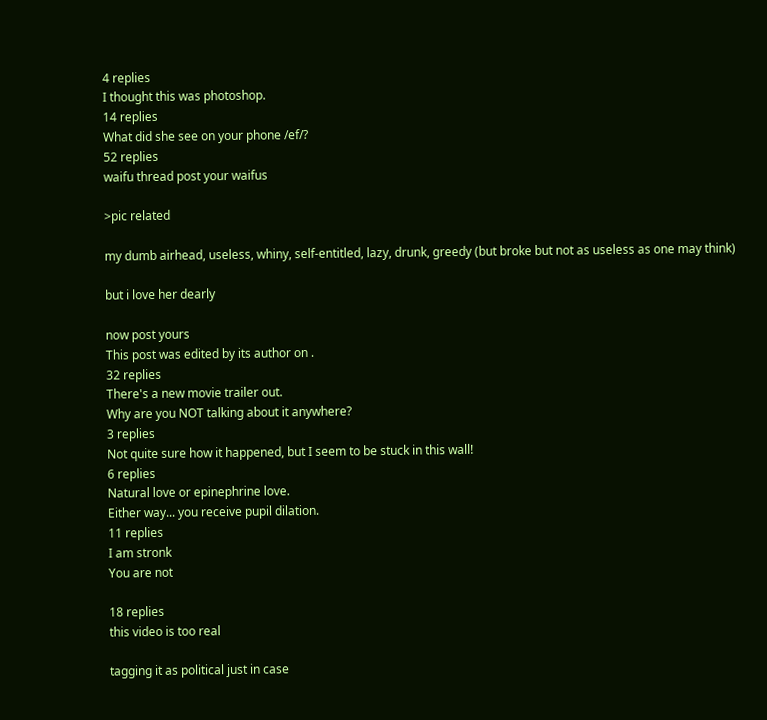4 replies
I thought this was photoshop.
14 replies
What did she see on your phone /ef/?
52 replies
waifu thread post your waifus

>pic related

my dumb airhead, useless, whiny, self-entitled, lazy, drunk, greedy (but broke but not as useless as one may think)

but i love her dearly

now post yours
This post was edited by its author on .
32 replies
There's a new movie trailer out.
Why are you NOT talking about it anywhere?
3 replies
Not quite sure how it happened, but I seem to be stuck in this wall!
6 replies
Natural love or epinephrine love.
Either way... you receive pupil dilation.
11 replies
I am stronk
You are not

18 replies
this video is too real

tagging it as political just in case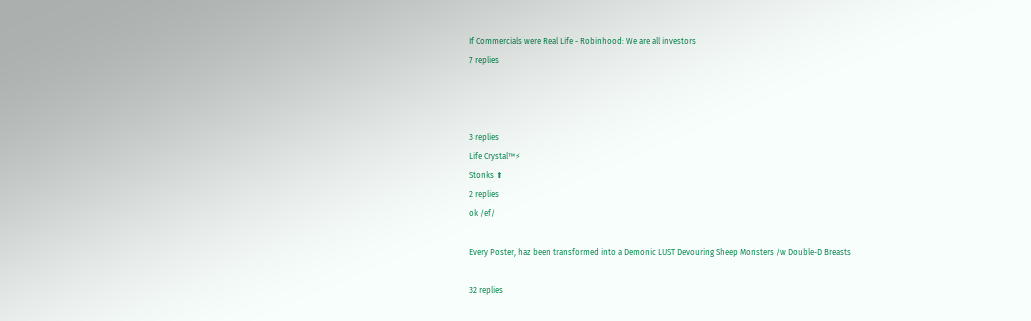If Commercials were Real Life - Robinhood: We are all investors
7 replies



3 replies
Life Crystal™⚡
Stonks ⬆
2 replies
ok /ef/

Every Poster, haz been transformed into a Demonic LUST Devouring Sheep Monsters /w Double-D Breasts

32 replies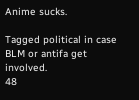Anime sucks.

Tagged political in case BLM or antifa get involved.
48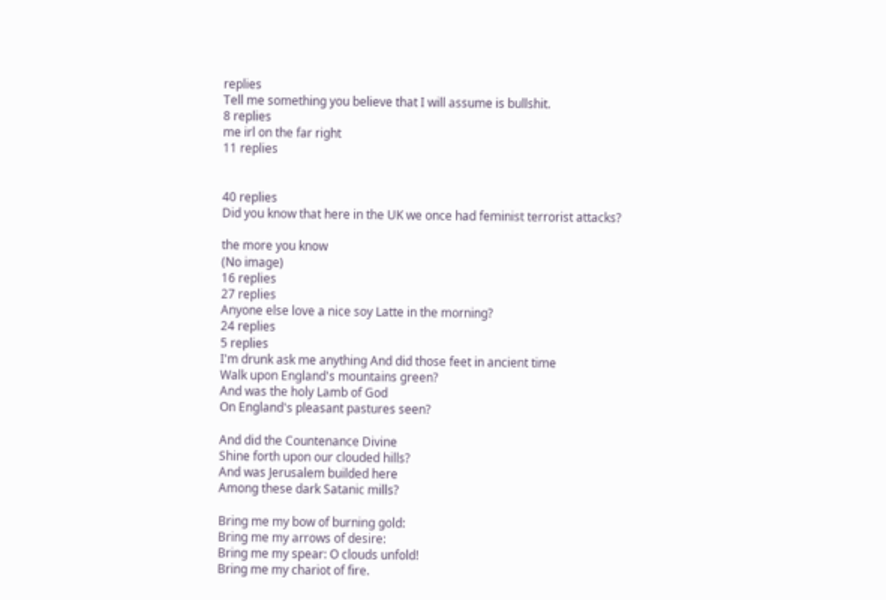replies
Tell me something you believe that I will assume is bullshit.
8 replies
me irl on the far right
11 replies


40 replies
Did you know that here in the UK we once had feminist terrorist attacks?

the more you know
(No image)
16 replies
27 replies
Anyone else love a nice soy Latte in the morning?
24 replies
5 replies
I'm drunk ask me anything And did those feet in ancient time
Walk upon England's mountains green?
And was the holy Lamb of God
On England's pleasant pastures seen?

And did the Countenance Divine
Shine forth upon our clouded hills?
And was Jerusalem builded here
Among these dark Satanic mills?

Bring me my bow of burning gold:
Bring me my arrows of desire:
Bring me my spear: O clouds unfold!
Bring me my chariot of fire.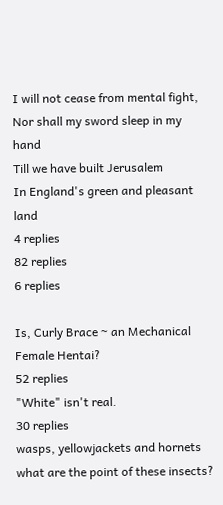I will not cease from mental fight,
Nor shall my sword sleep in my hand
Till we have built Jerusalem
In England's green and pleasant land
4 replies
82 replies
6 replies

Is, Curly Brace ~ an Mechanical Female Hentai?
52 replies
"White" isn't real.
30 replies
wasps, yellowjackets and hornets what are the point of these insects?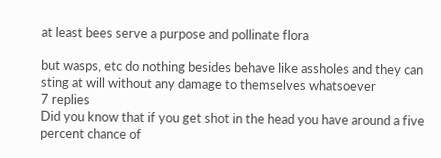at least bees serve a purpose and pollinate flora

but wasps, etc do nothing besides behave like assholes and they can sting at will without any damage to themselves whatsoever
7 replies
Did you know that if you get shot in the head you have around a five percent chance of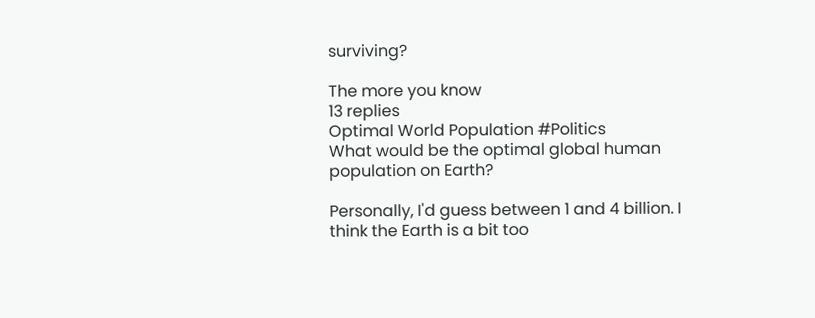surviving?

The more you know
13 replies
Optimal World Population #Politics
What would be the optimal global human population on Earth?

Personally, I'd guess between 1 and 4 billion. I think the Earth is a bit too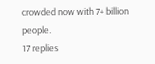crowded now with 7+ billion people.
17 replies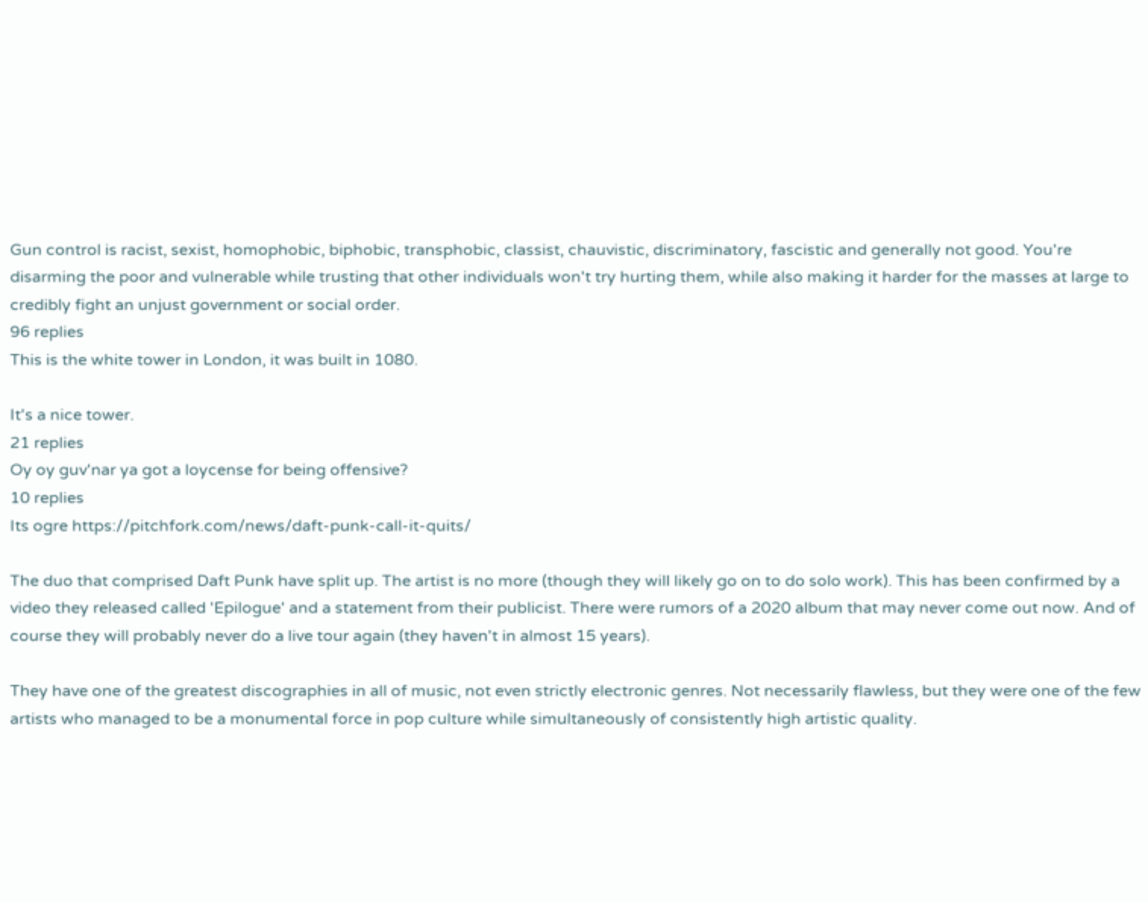Gun control is racist, sexist, homophobic, biphobic, transphobic, classist, chauvistic, discriminatory, fascistic and generally not good. You're disarming the poor and vulnerable while trusting that other individuals won't try hurting them, while also making it harder for the masses at large to credibly fight an unjust government or social order.
96 replies
This is the white tower in London, it was built in 1080.

It's a nice tower.
21 replies
Oy oy guv'nar ya got a loycense for being offensive?
10 replies
Its ogre https://pitchfork.com/news/daft-punk-call-it-quits/

The duo that comprised Daft Punk have split up. The artist is no more (though they will likely go on to do solo work). This has been confirmed by a video they released called 'Epilogue' and a statement from their publicist. There were rumors of a 2020 album that may never come out now. And of course they will probably never do a live tour again (they haven't in almost 15 years).

They have one of the greatest discographies in all of music, not even strictly electronic genres. Not necessarily flawless, but they were one of the few artists who managed to be a monumental force in pop culture while simultaneously of consistently high artistic quality.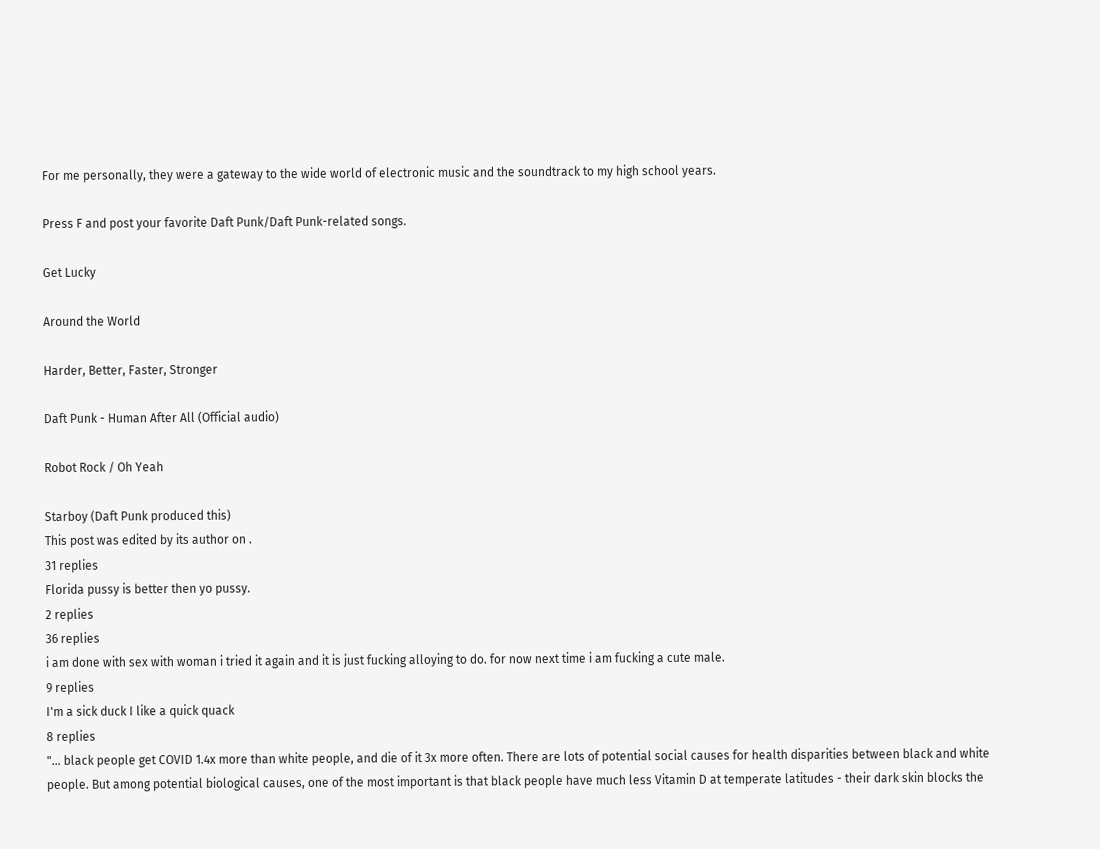For me personally, they were a gateway to the wide world of electronic music and the soundtrack to my high school years.

Press F and post your favorite Daft Punk/Daft Punk-related songs.

Get Lucky

Around the World

Harder, Better, Faster, Stronger

Daft Punk - Human After All (Official audio)

Robot Rock / Oh Yeah

Starboy (Daft Punk produced this)
This post was edited by its author on .
31 replies
Florida pussy is better then yo pussy.
2 replies
36 replies
i am done with sex with woman i tried it again and it is just fucking alloying to do. for now next time i am fucking a cute male.
9 replies
I'm a sick duck I like a quick quack
8 replies
"... black people get COVID 1.4x more than white people, and die of it 3x more often. There are lots of potential social causes for health disparities between black and white people. But among potential biological causes, one of the most important is that black people have much less Vitamin D at temperate latitudes - their dark skin blocks the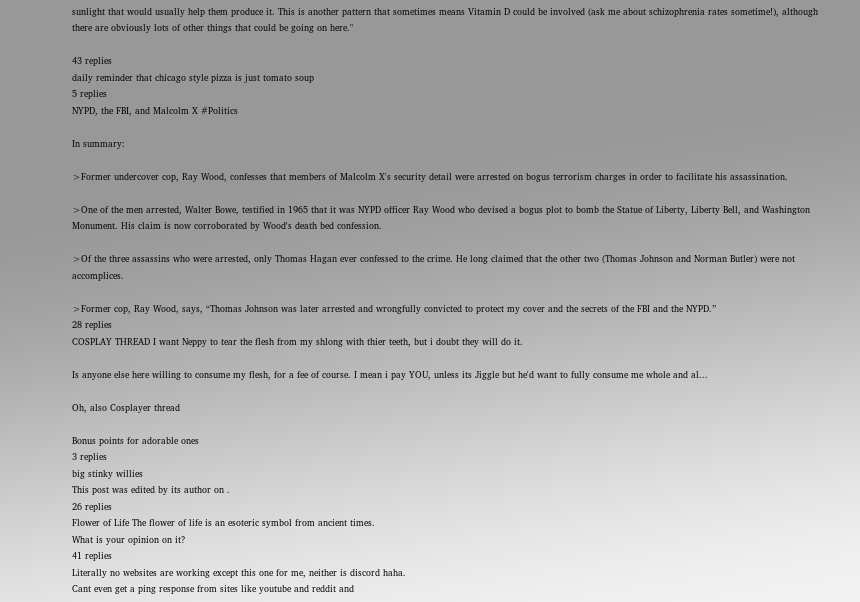sunlight that would usually help them produce it. This is another pattern that sometimes means Vitamin D could be involved (ask me about schizophrenia rates sometime!), although there are obviously lots of other things that could be going on here."

43 replies
daily reminder that chicago style pizza is just tomato soup
5 replies
NYPD, the FBI, and Malcolm X #Politics

In summary:

>Former undercover cop, Ray Wood, confesses that members of Malcolm X's security detail were arrested on bogus terrorism charges in order to facilitate his assassination.

>One of the men arrested, Walter Bowe, testified in 1965 that it was NYPD officer Ray Wood who devised a bogus plot to bomb the Statue of Liberty, Liberty Bell, and Washington Monument. His claim is now corroborated by Wood's death bed confession.

>Of the three assassins who were arrested, only Thomas Hagan ever confessed to the crime. He long claimed that the other two (Thomas Johnson and Norman Butler) were not accomplices.

>Former cop, Ray Wood, says, “Thomas Johnson was later arrested and wrongfully convicted to protect my cover and the secrets of the FBI and the NYPD.”
28 replies
COSPLAY THREAD I want Neppy to tear the flesh from my shlong with thier teeth, but i doubt they will do it.

Is anyone else here willing to consume my flesh, for a fee of course. I mean i pay YOU, unless its Jiggle but he'd want to fully consume me whole and al...

Oh, also Cosplayer thread

Bonus points for adorable ones
3 replies
big stinky willies
This post was edited by its author on .
26 replies
Flower of Life The flower of life is an esoteric symbol from ancient times.
What is your opinion on it?
41 replies
Literally no websites are working except this one for me, neither is discord haha.
Cant even get a ping response from sites like youtube and reddit and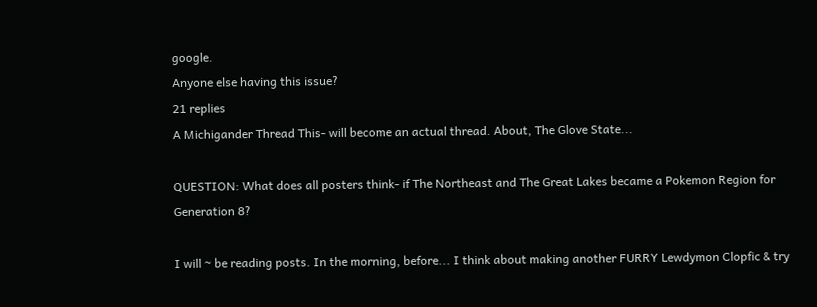google.
Anyone else having this issue?
21 replies
A Michigander Thread This- will become an actual thread. About, The Glove State...

QUESTION: What does all posters think- if The Northeast and The Great Lakes became a Pokemon Region for Generation 8?

I will ~ be reading posts. In the morning, before... I think about making another FURRY Lewdymon Clopfic & try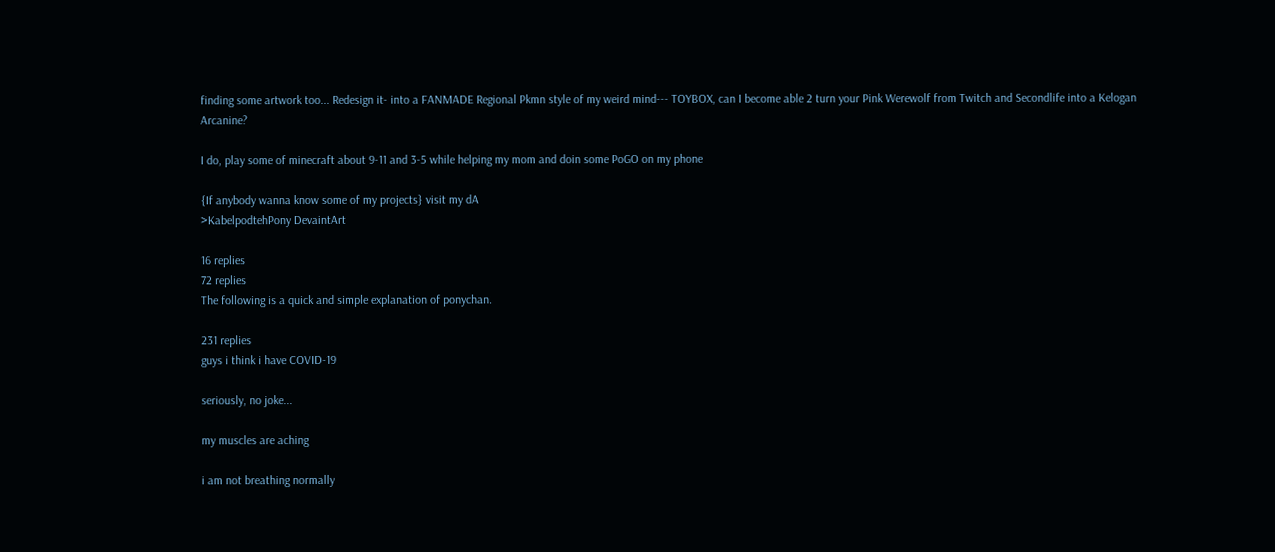finding some artwork too... Redesign it- into a FANMADE Regional Pkmn style of my weird mind--- TOYBOX, can I become able 2 turn your Pink Werewolf from Twitch and Secondlife into a Kelogan Arcanine?

I do, play some of minecraft about 9-11 and 3-5 while helping my mom and doin some PoGO on my phone

{If anybody wanna know some of my projects} visit my dA
>KabelpodtehPony DevaintArt

16 replies
72 replies
The following is a quick and simple explanation of ponychan.

231 replies
guys i think i have COVID-19

seriously, no joke...

my muscles are aching

i am not breathing normally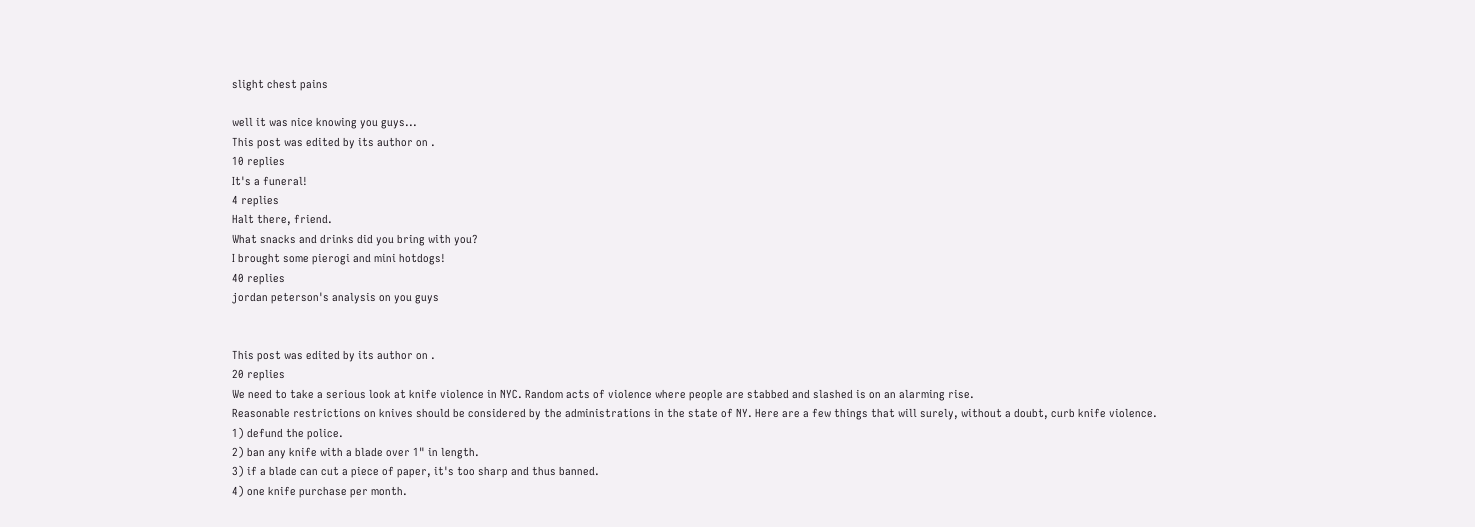slight chest pains

well it was nice knowing you guys...
This post was edited by its author on .
10 replies
It's a funeral!
4 replies
Halt there, friend.
What snacks and drinks did you bring with you?
I brought some pierogi and mini hotdogs!
40 replies
jordan peterson's analysis on you guys


This post was edited by its author on .
20 replies
We need to take a serious look at knife violence in NYC. Random acts of violence where people are stabbed and slashed is on an alarming rise.
Reasonable restrictions on knives should be considered by the administrations in the state of NY. Here are a few things that will surely, without a doubt, curb knife violence.
1) defund the police.
2) ban any knife with a blade over 1" in length.
3) if a blade can cut a piece of paper, it's too sharp and thus banned.
4) one knife purchase per month.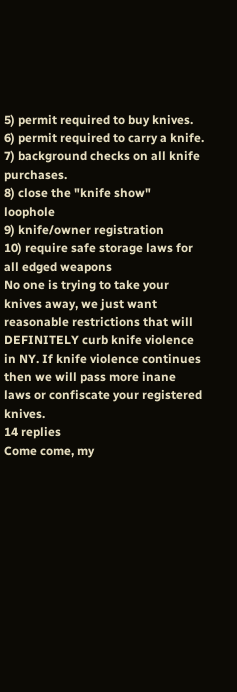5) permit required to buy knives.
6) permit required to carry a knife.
7) background checks on all knife purchases.
8) close the "knife show" loophole
9) knife/owner registration
10) require safe storage laws for all edged weapons
No one is trying to take your knives away, we just want reasonable restrictions that will DEFINITELY curb knife violence in NY. If knife violence continues then we will pass more inane laws or confiscate your registered knives.
14 replies
Come come, my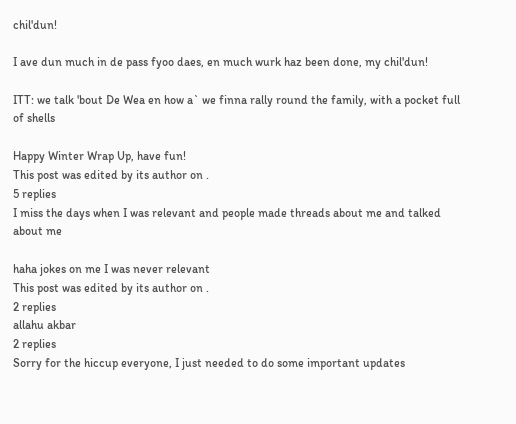chil'dun!

I ave dun much in de pass fyoo daes, en much wurk haz been done, my chil'dun!

ITT: we talk 'bout De Wea en how a` we finna rally round the family, with a pocket full of shells

Happy Winter Wrap Up, have fun!
This post was edited by its author on .
5 replies
I miss the days when I was relevant and people made threads about me and talked about me

haha jokes on me I was never relevant
This post was edited by its author on .
2 replies
allahu akbar
2 replies
Sorry for the hiccup everyone, I just needed to do some important updates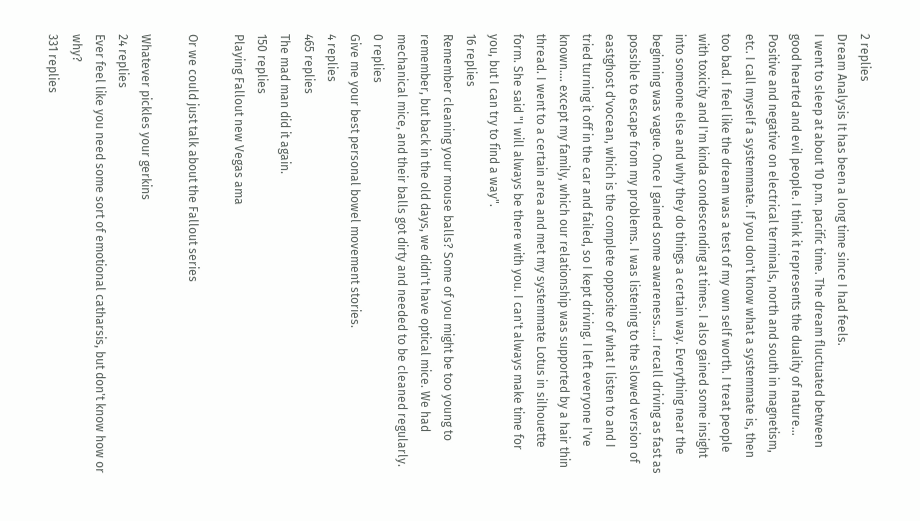2 replies
Dream Analysis It has been a long time since I had feels.
I went to sleep at about 10 p.m. pacific time. The dream fluctuated between good hearted and evil people. I think it represents the duality of nature... Positive and negative on electrical terminals, north and south in magnetism, etc. I call myself a systemmate. If you don't know what a systemmate is, then too bad. I feel like the dream was a test of my own self worth. I treat people with toxicity and I'm kinda condescending at times. I also gained some insight into someone else and why they do things a certain way. Everything near the beginning was vague. Once I gained some awareness....I recall driving as fast as possible to escape from my problems. I was listening to the slowed version of eastghost d'vocean, which is the complete opposite of what I listen to and I tried turning it off in the car and failed, so I kept driving. I left everyone I've known.... except my family, which our relationship was supported by a hair thin thread. I went to a certain area and met my systemmate Lotus in silhouette form. She said "I will always be there with you. I can't always make time for you, but I can try to find a way".
16 replies
Remember cleaning your mouse balls? Some of you might be too young to remember, but back in the old days, we didn't have optical mice. We had mechanical mice, and their balls got dirty and needed to be cleaned regularly.
0 replies
Give me your best personal bowel movement stories.
4 replies
465 replies
The mad man did it again.
150 replies
Playing Fallout new Vegas ama

Or we could just talk about the Fallout series

Whatever pickles your gerkins
24 replies
Ever feel like you need some sort of emotional catharsis, but don't know how or why?
331 replies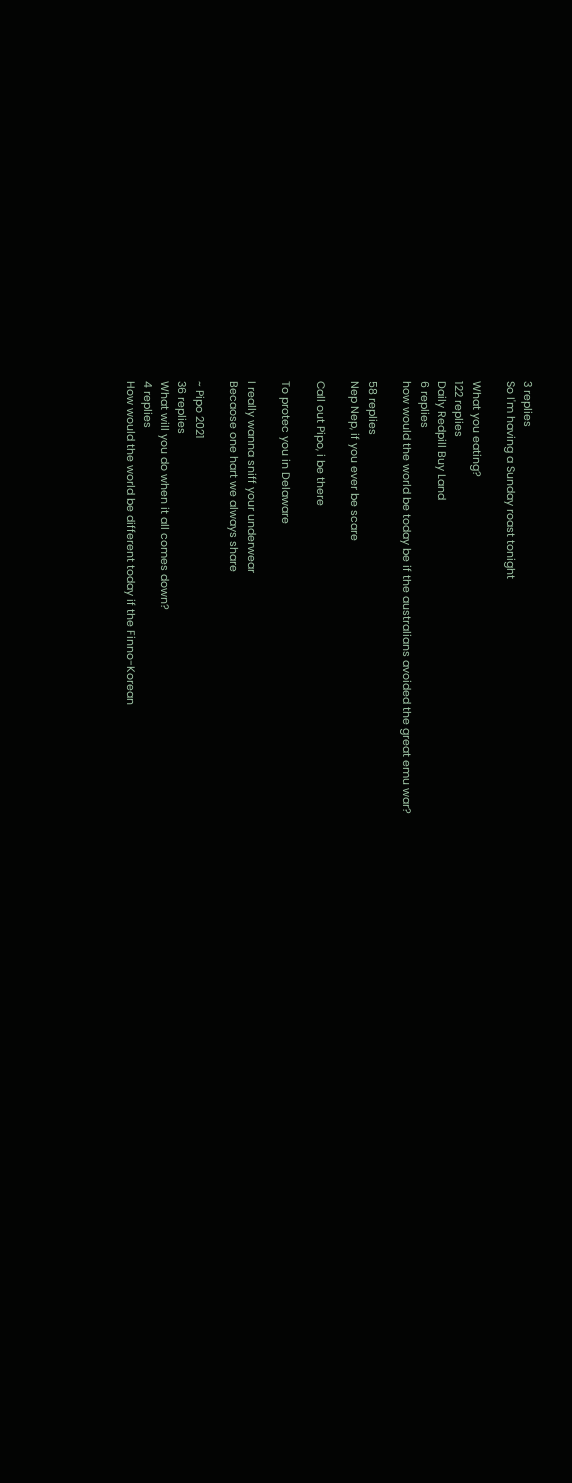3 replies
So I'm having a Sunday roast tonight

What you eating?
122 replies
Daily Redpill Buy Land
6 replies
how would the world be today be if the australians avoided the great emu war?

58 replies
Nep Nep, if you ever be scare

Call out Pipo, i be there

To protec you in Delaware

I really wanna sniff your underwear
Becaose one hart we always share

~ Pipo 2021
36 replies
What will you do when it all comes down?
4 replies
How would the world be different today if the Finno-Korean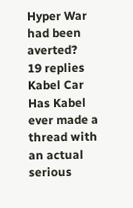Hyper War had been averted?
19 replies
Kabel Car Has Kabel ever made a thread with an actual serious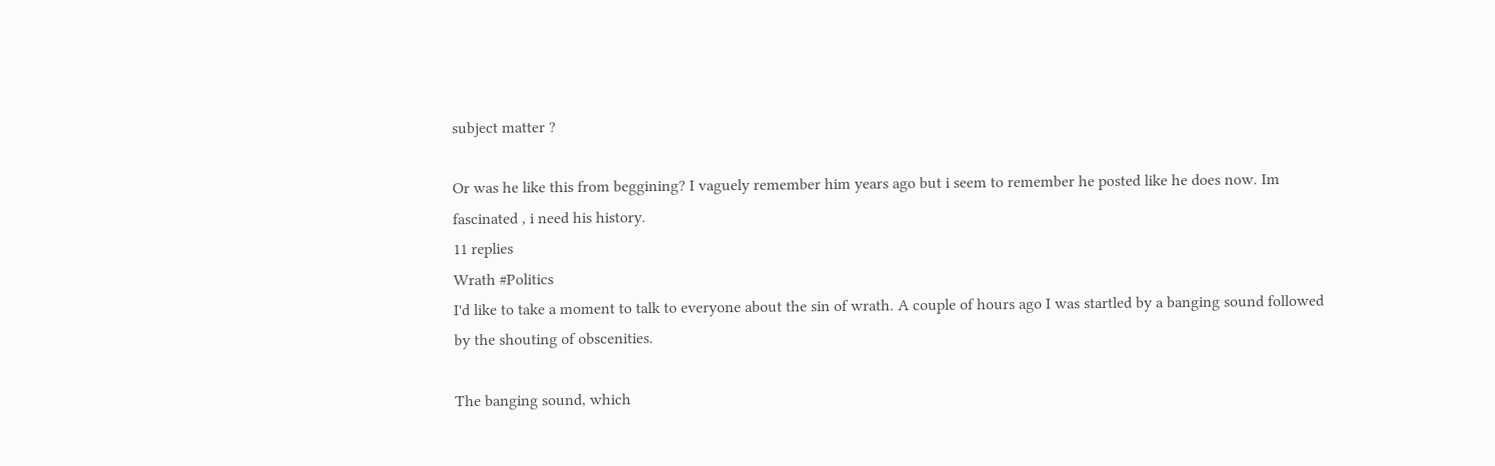subject matter ?

Or was he like this from beggining? I vaguely remember him years ago but i seem to remember he posted like he does now. Im fascinated , i need his history.
11 replies
Wrath #Politics
I'd like to take a moment to talk to everyone about the sin of wrath. A couple of hours ago I was startled by a banging sound followed by the shouting of obscenities.

The banging sound, which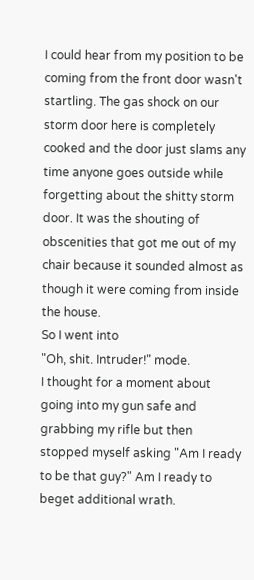I could hear from my position to be coming from the front door wasn't startling. The gas shock on our storm door here is completely cooked and the door just slams any time anyone goes outside while forgetting about the shitty storm door. It was the shouting of obscenities that got me out of my chair because it sounded almost as though it were coming from inside the house.
So I went into
"Oh, shit. Intruder!" mode.
I thought for a moment about going into my gun safe and grabbing my rifle but then stopped myself asking "Am I ready to be that guy?" Am I ready to beget additional wrath.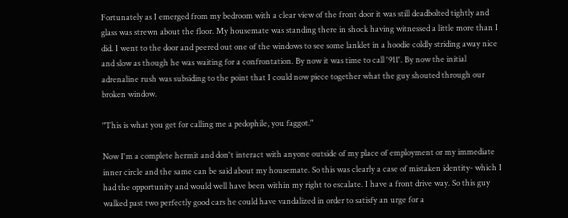Fortunately as I emerged from my bedroom with a clear view of the front door it was still deadbolted tightly and glass was strewn about the floor. My housemate was standing there in shock having witnessed a little more than I did. I went to the door and peered out one of the windows to see some lanklet in a hoodie coldly striding away nice and slow as though he was waiting for a confrontation. By now it was time to call '911'. By now the initial adrenaline rush was subsiding to the point that I could now piece together what the guy shouted through our broken window.

"This is what you get for calling me a pedophile, you faggot."

Now I'm a complete hermit and don't interact with anyone outside of my place of employment or my immediate inner circle and the same can be said about my housemate. So this was clearly a case of mistaken identity- which I had the opportunity and would well have been within my right to escalate. I have a front drive way. So this guy walked past two perfectly good cars he could have vandalized in order to satisfy an urge for a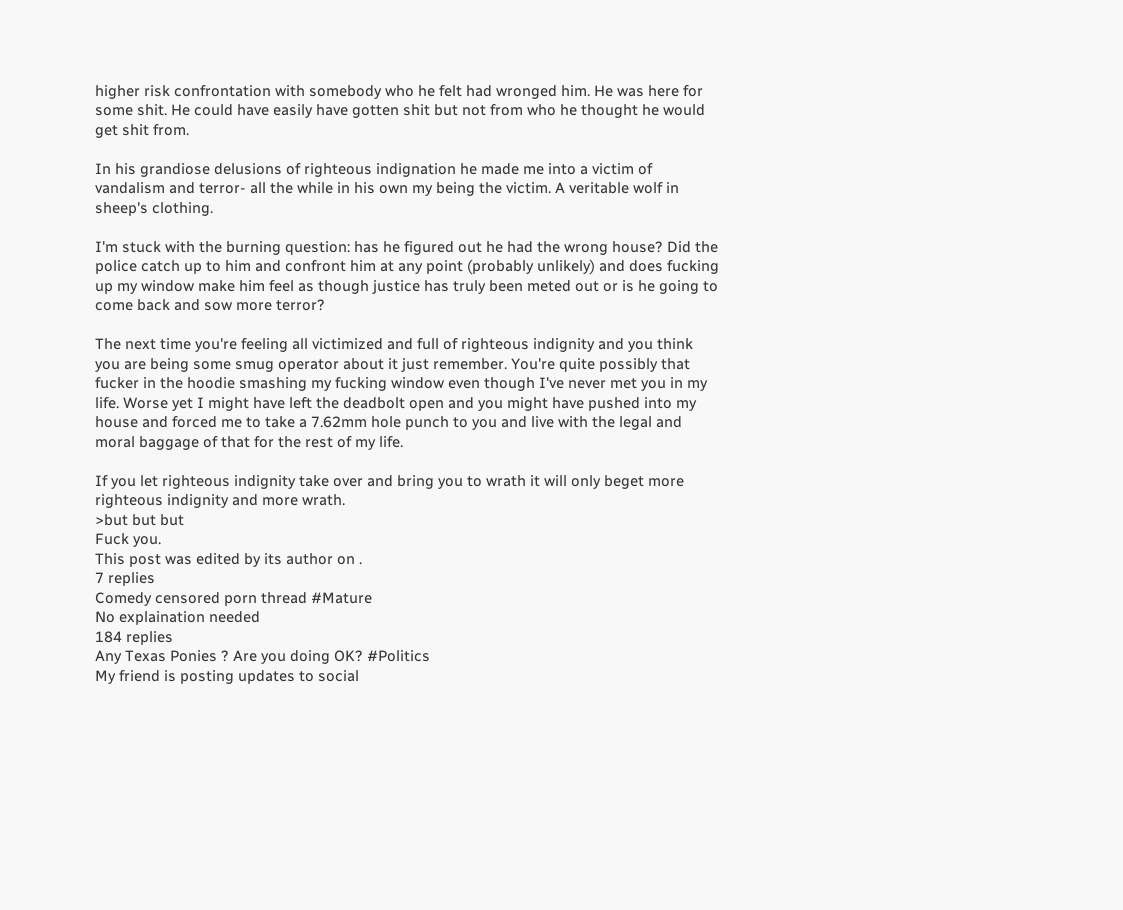higher risk confrontation with somebody who he felt had wronged him. He was here for some shit. He could have easily have gotten shit but not from who he thought he would get shit from.

In his grandiose delusions of righteous indignation he made me into a victim of vandalism and terror- all the while in his own my being the victim. A veritable wolf in sheep's clothing.

I'm stuck with the burning question: has he figured out he had the wrong house? Did the police catch up to him and confront him at any point (probably unlikely) and does fucking up my window make him feel as though justice has truly been meted out or is he going to come back and sow more terror?

The next time you're feeling all victimized and full of righteous indignity and you think you are being some smug operator about it just remember. You're quite possibly that fucker in the hoodie smashing my fucking window even though I've never met you in my life. Worse yet I might have left the deadbolt open and you might have pushed into my house and forced me to take a 7.62mm hole punch to you and live with the legal and moral baggage of that for the rest of my life.

If you let righteous indignity take over and bring you to wrath it will only beget more righteous indignity and more wrath.
>but but but
Fuck you.
This post was edited by its author on .
7 replies
Comedy censored porn thread #Mature
No explaination needed
184 replies
Any Texas Ponies ? Are you doing OK? #Politics
My friend is posting updates to social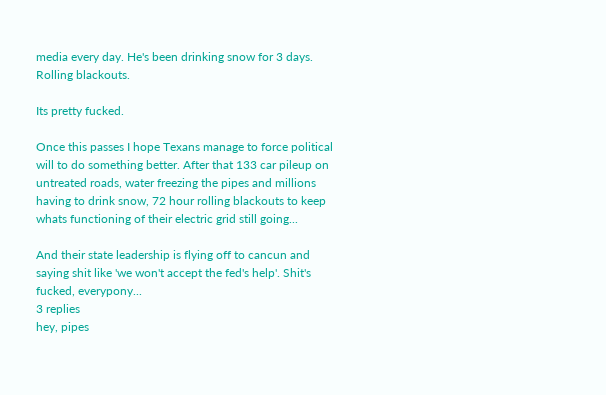media every day. He's been drinking snow for 3 days. Rolling blackouts.

Its pretty fucked.

Once this passes I hope Texans manage to force political will to do something better. After that 133 car pileup on untreated roads, water freezing the pipes and millions having to drink snow, 72 hour rolling blackouts to keep whats functioning of their electric grid still going...

And their state leadership is flying off to cancun and saying shit like 'we won't accept the fed's help'. Shit's fucked, everypony...
3 replies
hey, pipes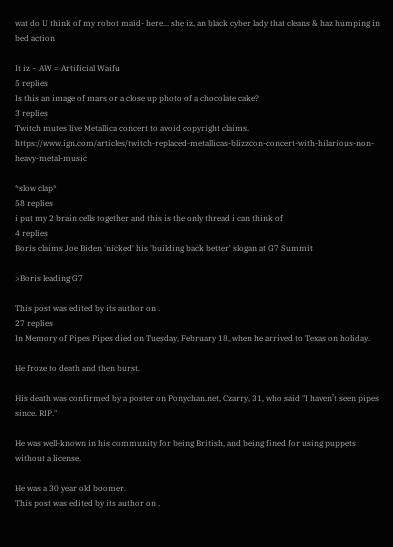wat do U think of my robot maid- here... she iz, an black cyber lady that cleans & haz humping in bed action

It iz ~ AW = Artificial Waifu
5 replies
Is this an image of mars or a close up photo of a chocolate cake?
3 replies
Twitch mutes live Metallica concert to avoid copyright claims. https://www.ign.com/articles/twitch-replaced-metallicas-blizzcon-concert-with-hilarious-non-heavy-metal-music

*slow clap*
58 replies
i put my 2 brain cells together and this is the only thread i can think of
4 replies
Boris claims Joe Biden 'nicked' his 'building back better' slogan at G7 Summit

>Boris leading G7

This post was edited by its author on .
27 replies
In Memory of Pipes Pipes died on Tuesday, February 18, when he arrived to Texas on holiday.

He froze to death and then burst.

His death was confirmed by a poster on Ponychan.net, Czarry, 31, who said "I haven’t seen pipes since. RIP."

He was well-known in his community for being British, and being fined for using puppets without a license.

He was a 30 year old boomer.
This post was edited by its author on .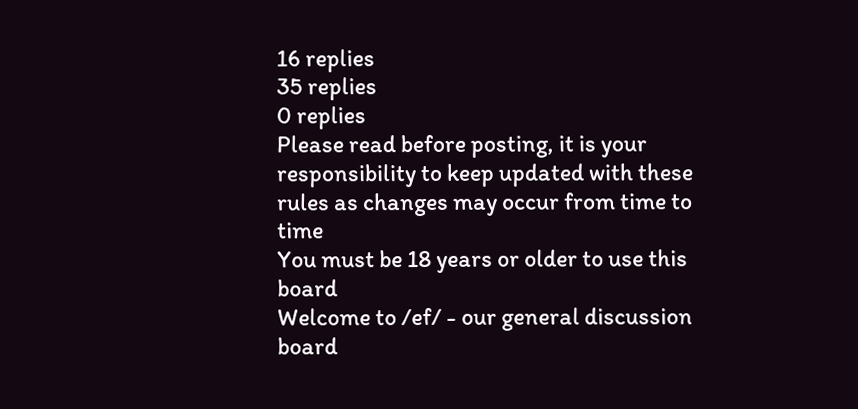16 replies
35 replies
0 replies
Please read before posting, it is your responsibility to keep updated with these rules as changes may occur from time to time
You must be 18 years or older to use this board
Welcome to /ef/ - our general discussion board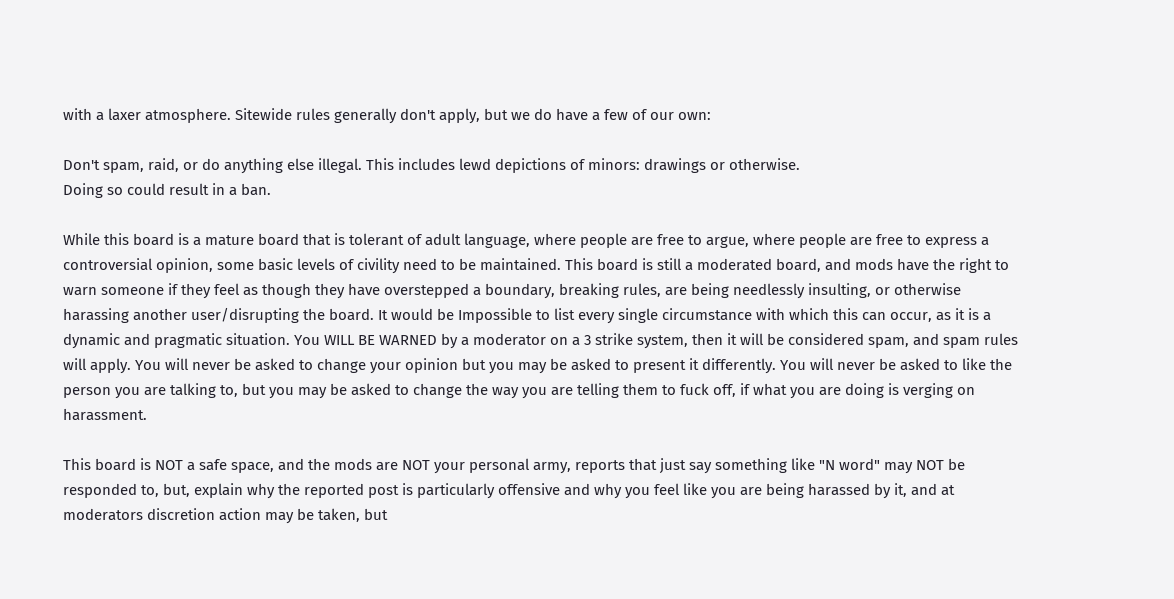with a laxer atmosphere. Sitewide rules generally don't apply, but we do have a few of our own:

Don't spam, raid, or do anything else illegal. This includes lewd depictions of minors: drawings or otherwise.
Doing so could result in a ban.

While this board is a mature board that is tolerant of adult language, where people are free to argue, where people are free to express a controversial opinion, some basic levels of civility need to be maintained. This board is still a moderated board, and mods have the right to warn someone if they feel as though they have overstepped a boundary, breaking rules, are being needlessly insulting, or otherwise harassing another user/disrupting the board. It would be Impossible to list every single circumstance with which this can occur, as it is a dynamic and pragmatic situation. You WILL BE WARNED by a moderator on a 3 strike system, then it will be considered spam, and spam rules will apply. You will never be asked to change your opinion but you may be asked to present it differently. You will never be asked to like the person you are talking to, but you may be asked to change the way you are telling them to fuck off, if what you are doing is verging on harassment.

This board is NOT a safe space, and the mods are NOT your personal army, reports that just say something like "N word" may NOT be responded to, but, explain why the reported post is particularly offensive and why you feel like you are being harassed by it, and at moderators discretion action may be taken, but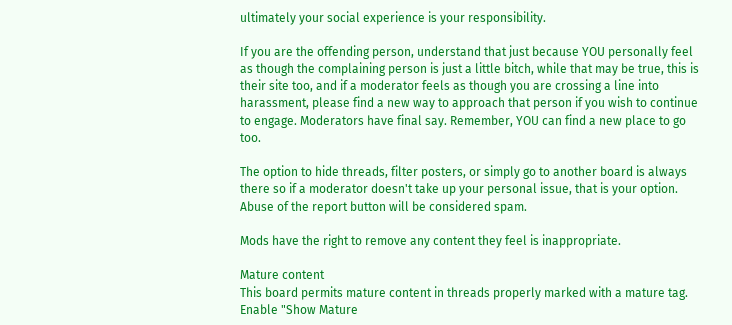ultimately your social experience is your responsibility.

If you are the offending person, understand that just because YOU personally feel as though the complaining person is just a little bitch, while that may be true, this is their site too, and if a moderator feels as though you are crossing a line into harassment, please find a new way to approach that person if you wish to continue to engage. Moderators have final say. Remember, YOU can find a new place to go too.

The option to hide threads, filter posters, or simply go to another board is always there so if a moderator doesn't take up your personal issue, that is your option. Abuse of the report button will be considered spam.

Mods have the right to remove any content they feel is inappropriate.

Mature content
This board permits mature content in threads properly marked with a mature tag. Enable "Show Mature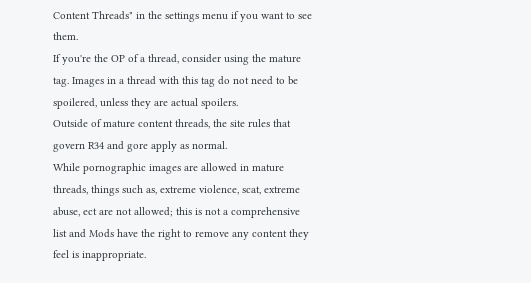Content Threads" in the settings menu if you want to see them.
If you're the OP of a thread, consider using the mature tag. Images in a thread with this tag do not need to be spoilered, unless they are actual spoilers.
Outside of mature content threads, the site rules that govern R34 and gore apply as normal.
While pornographic images are allowed in mature threads, things such as, extreme violence, scat, extreme abuse, ect are not allowed; this is not a comprehensive list and Mods have the right to remove any content they feel is inappropriate.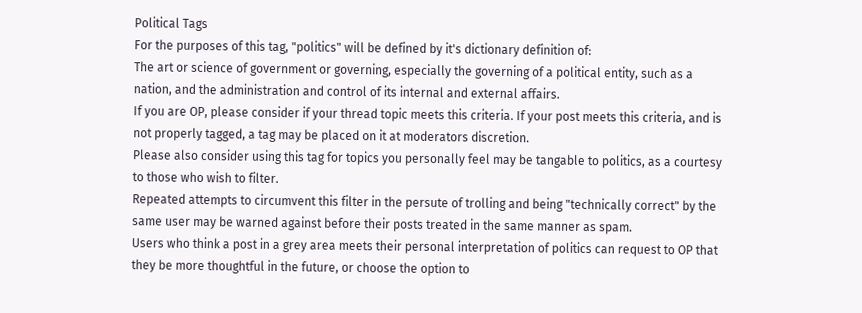Political Tags
For the purposes of this tag, "politics" will be defined by it's dictionary definition of:
The art or science of government or governing, especially the governing of a political entity, such as a nation, and the administration and control of its internal and external affairs.
If you are OP, please consider if your thread topic meets this criteria. If your post meets this criteria, and is not properly tagged, a tag may be placed on it at moderators discretion.
Please also consider using this tag for topics you personally feel may be tangable to politics, as a courtesy to those who wish to filter.
Repeated attempts to circumvent this filter in the persute of trolling and being "technically correct" by the same user may be warned against before their posts treated in the same manner as spam.
Users who think a post in a grey area meets their personal interpretation of politics can request to OP that they be more thoughtful in the future, or choose the option to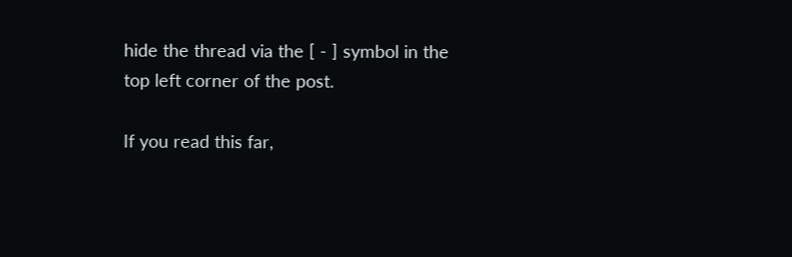hide the thread via the [ - ] symbol in the top left corner of the post.

If you read this far,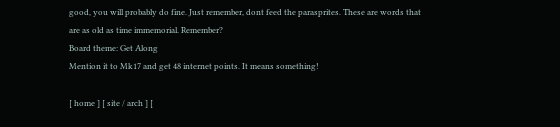good, you will probably do fine. Just remember, dont feed the parasprites. These are words that are as old as time immemorial. Remember?
Board theme: Get Along
Mention it to Mk17 and get 48 internet points. It means something!

[ home ] [ site / arch ] [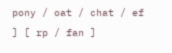pony / oat / chat / ef ] [ rp / fan ]